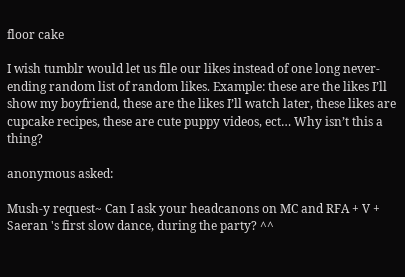floor cake

I wish tumblr would let us file our likes instead of one long never-ending random list of random likes. Example: these are the likes I’ll show my boyfriend, these are the likes I’ll watch later, these likes are cupcake recipes, these are cute puppy videos, ect… Why isn’t this a thing?

anonymous asked:

Mush-y request~ Can I ask your headcanons on MC and RFA + V + Saeran 's first slow dance, during the party? ^^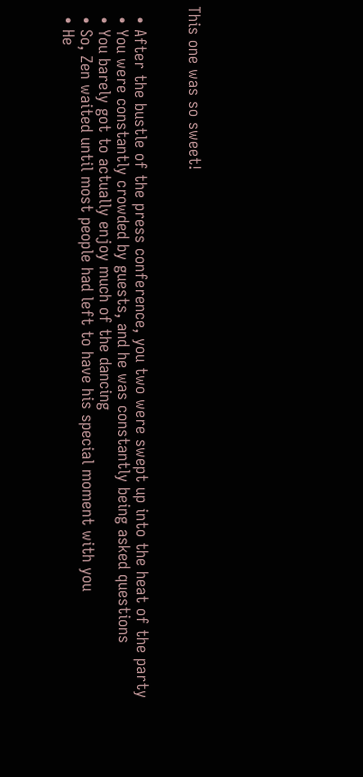This one was so sweet!


  • After the bustle of the press conference, you two were swept up into the heat of the party
  • You were constantly crowded by guests, and he was constantly being asked questions
  • You barely got to actually enjoy much of the dancing
  • So, Zen waited until most people had left to have his special moment with you
  • He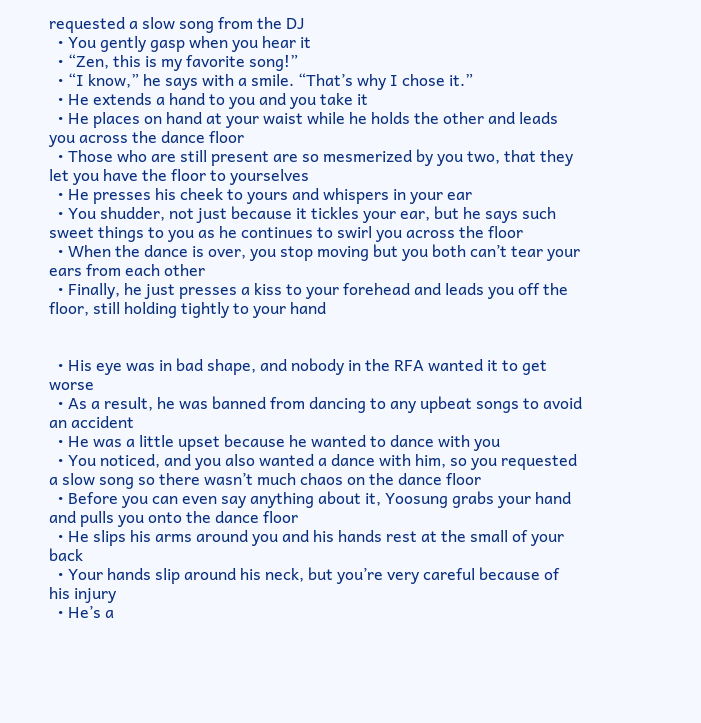requested a slow song from the DJ
  • You gently gasp when you hear it
  • “Zen, this is my favorite song!”
  • “I know,” he says with a smile. “That’s why I chose it.”
  • He extends a hand to you and you take it
  • He places on hand at your waist while he holds the other and leads you across the dance floor
  • Those who are still present are so mesmerized by you two, that they let you have the floor to yourselves
  • He presses his cheek to yours and whispers in your ear
  • You shudder, not just because it tickles your ear, but he says such sweet things to you as he continues to swirl you across the floor
  • When the dance is over, you stop moving but you both can’t tear your ears from each other
  • Finally, he just presses a kiss to your forehead and leads you off the floor, still holding tightly to your hand


  • His eye was in bad shape, and nobody in the RFA wanted it to get worse
  • As a result, he was banned from dancing to any upbeat songs to avoid an accident
  • He was a little upset because he wanted to dance with you
  • You noticed, and you also wanted a dance with him, so you requested a slow song so there wasn’t much chaos on the dance floor
  • Before you can even say anything about it, Yoosung grabs your hand and pulls you onto the dance floor
  • He slips his arms around you and his hands rest at the small of your back
  • Your hands slip around his neck, but you’re very careful because of his injury
  • He’s a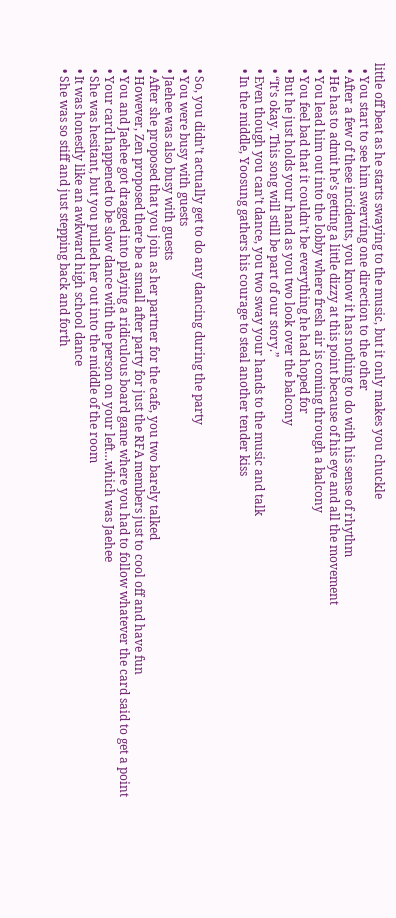little off beat as he starts swaying to the music, but it only makes you chuckle
  • You start to see him swerving one direction to the other
  • After a few of these incidents, you know it has nothing to do with his sense of rhythm
  • He has to admit he’s getting a little dizzy at this point because of his eye and all the movement
  • You lead him out into the lobby where fresh air is coming through a balcony
  • You feel bad that it couldn’t be everything he had hoped for
  • But he just holds your hand as you two look over the balcony
  • “It’s okay. This song will still be part of our story.”
  • Even though you can’t dance, you two sway your hands to the music and talk
  • In the middle, Yoosung gathers his courage to steal another tender kiss


  • So, you didn’t actually get to do any dancing during the party
  • You were busy with guests
  • Jaehee was also busy with guests
  • After she proposed that you join as her partner for the cafe, you two barely talked
  • However, Zen proposed there be a small after party for just the RFA members just to cool off and have fun
  • You and Jaehee got dragged into playing a ridiculous board game where you had to follow whatever the card said to get a point
  • Your card happened to be slow dance with the person on your left…which was Jaehee
  • She was hesitant, but you pulled her out into the middle of the room
  • It was honestly like an awkward high school dance
  • She was so stiff and just stepping back and forth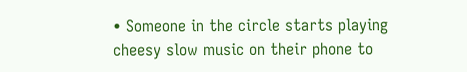• Someone in the circle starts playing cheesy slow music on their phone to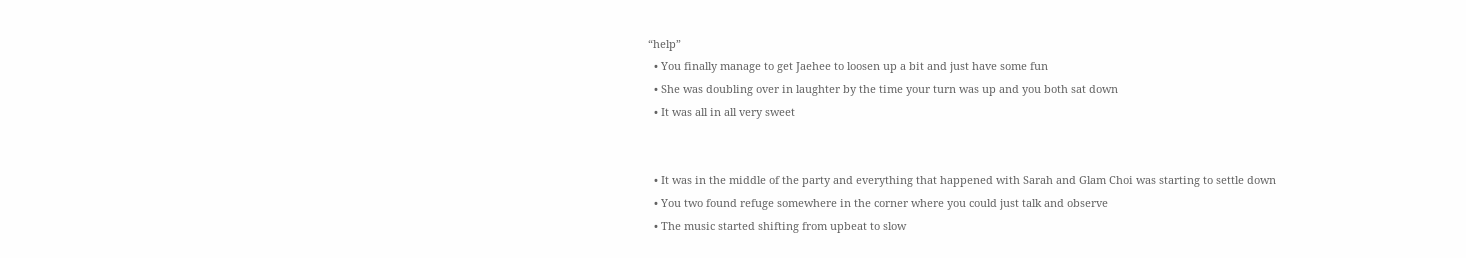“help”
  • You finally manage to get Jaehee to loosen up a bit and just have some fun
  • She was doubling over in laughter by the time your turn was up and you both sat down
  • It was all in all very sweet


  • It was in the middle of the party and everything that happened with Sarah and Glam Choi was starting to settle down
  • You two found refuge somewhere in the corner where you could just talk and observe
  • The music started shifting from upbeat to slow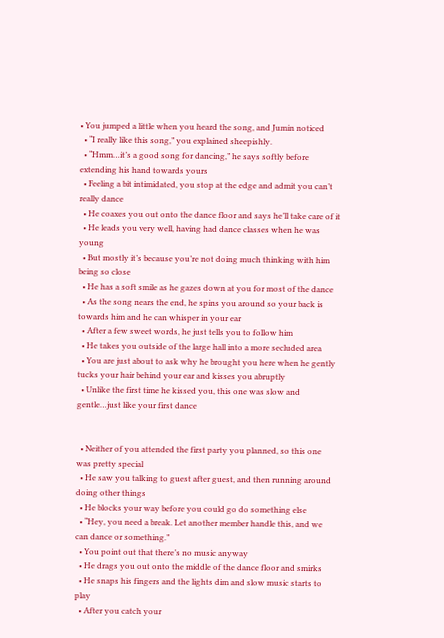• You jumped a little when you heard the song, and Jumin noticed
  • “I really like this song,” you explained sheepishly.
  • “Hmm…it’s a good song for dancing,” he says softly before extending his hand towards yours
  • Feeling a bit intimidated, you stop at the edge and admit you can’t really dance
  • He coaxes you out onto the dance floor and says he’ll take care of it
  • He leads you very well, having had dance classes when he was young
  • But mostly it’s because you’re not doing much thinking with him being so close
  • He has a soft smile as he gazes down at you for most of the dance
  • As the song nears the end, he spins you around so your back is towards him and he can whisper in your ear
  • After a few sweet words, he just tells you to follow him
  • He takes you outside of the large hall into a more secluded area
  • You are just about to ask why he brought you here when he gently tucks your hair behind your ear and kisses you abruptly
  • Unlike the first time he kissed you, this one was slow and gentle…just like your first dance


  • Neither of you attended the first party you planned, so this one was pretty special
  • He saw you talking to guest after guest, and then running around doing other things
  • He blocks your way before you could go do something else
  • “Hey, you need a break. Let another member handle this, and we can dance or something.”
  • You point out that there’s no music anyway
  • He drags you out onto the middle of the dance floor and smirks
  • He snaps his fingers and the lights dim and slow music starts to play
  • After you catch your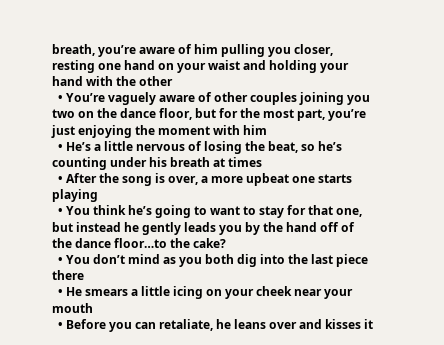breath, you’re aware of him pulling you closer, resting one hand on your waist and holding your hand with the other
  • You’re vaguely aware of other couples joining you two on the dance floor, but for the most part, you’re just enjoying the moment with him
  • He’s a little nervous of losing the beat, so he’s counting under his breath at times
  • After the song is over, a more upbeat one starts playing
  • You think he’s going to want to stay for that one, but instead he gently leads you by the hand off of the dance floor…to the cake?
  • You don’t mind as you both dig into the last piece there
  • He smears a little icing on your cheek near your mouth
  • Before you can retaliate, he leans over and kisses it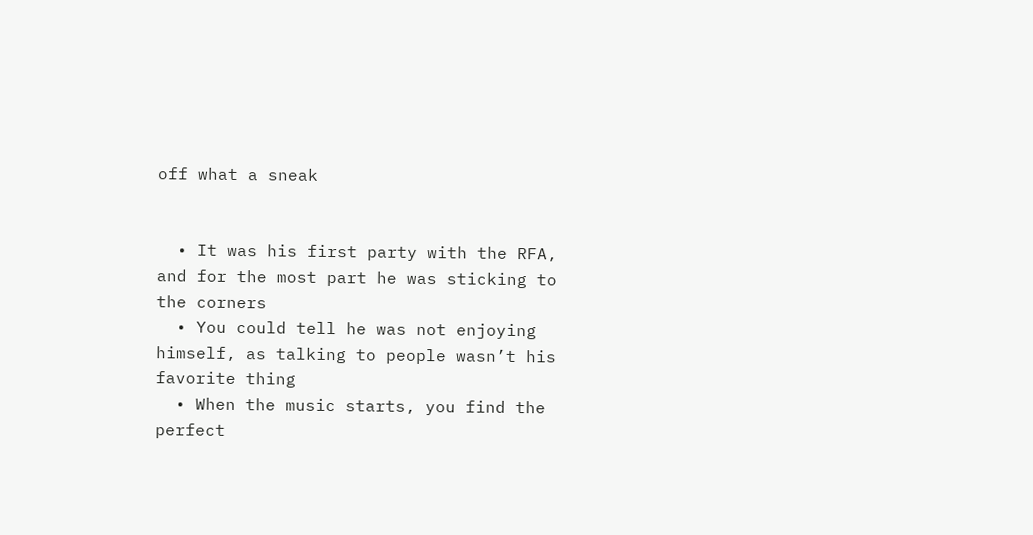off what a sneak


  • It was his first party with the RFA, and for the most part he was sticking to the corners
  • You could tell he was not enjoying himself, as talking to people wasn’t his favorite thing
  • When the music starts, you find the perfect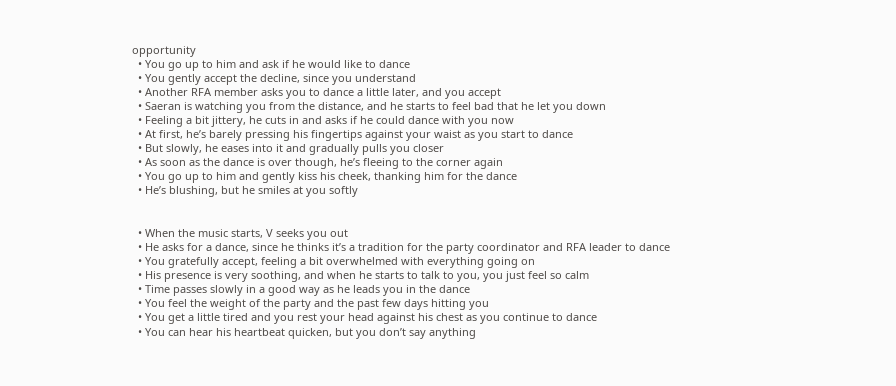opportunity
  • You go up to him and ask if he would like to dance
  • You gently accept the decline, since you understand
  • Another RFA member asks you to dance a little later, and you accept
  • Saeran is watching you from the distance, and he starts to feel bad that he let you down
  • Feeling a bit jittery, he cuts in and asks if he could dance with you now
  • At first, he’s barely pressing his fingertips against your waist as you start to dance
  • But slowly, he eases into it and gradually pulls you closer
  • As soon as the dance is over though, he’s fleeing to the corner again
  • You go up to him and gently kiss his cheek, thanking him for the dance
  • He’s blushing, but he smiles at you softly


  • When the music starts, V seeks you out
  • He asks for a dance, since he thinks it’s a tradition for the party coordinator and RFA leader to dance
  • You gratefully accept, feeling a bit overwhelmed with everything going on
  • His presence is very soothing, and when he starts to talk to you, you just feel so calm
  • Time passes slowly in a good way as he leads you in the dance
  • You feel the weight of the party and the past few days hitting you
  • You get a little tired and you rest your head against his chest as you continue to dance
  • You can hear his heartbeat quicken, but you don’t say anything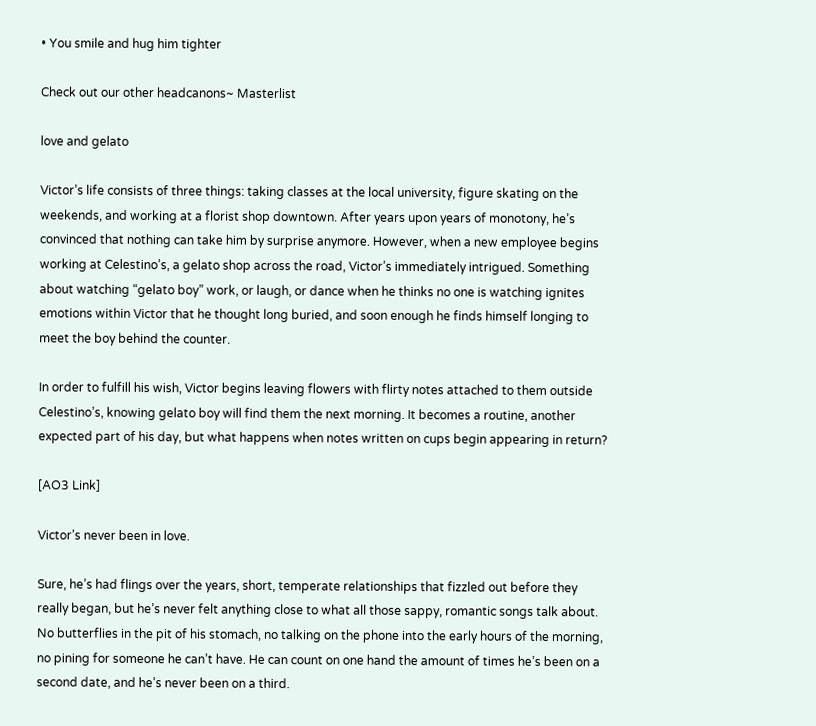• You smile and hug him tighter

Check out our other headcanons~ Masterlist

love and gelato

Victor’s life consists of three things: taking classes at the local university, figure skating on the weekends, and working at a florist shop downtown. After years upon years of monotony, he’s convinced that nothing can take him by surprise anymore. However, when a new employee begins working at Celestino’s, a gelato shop across the road, Victor’s immediately intrigued. Something about watching “gelato boy” work, or laugh, or dance when he thinks no one is watching ignites emotions within Victor that he thought long buried, and soon enough he finds himself longing to meet the boy behind the counter.

In order to fulfill his wish, Victor begins leaving flowers with flirty notes attached to them outside Celestino’s, knowing gelato boy will find them the next morning. It becomes a routine, another expected part of his day, but what happens when notes written on cups begin appearing in return?

[AO3 Link]

Victor’s never been in love.

Sure, he’s had flings over the years, short, temperate relationships that fizzled out before they really began, but he’s never felt anything close to what all those sappy, romantic songs talk about. No butterflies in the pit of his stomach, no talking on the phone into the early hours of the morning, no pining for someone he can’t have. He can count on one hand the amount of times he’s been on a second date, and he’s never been on a third.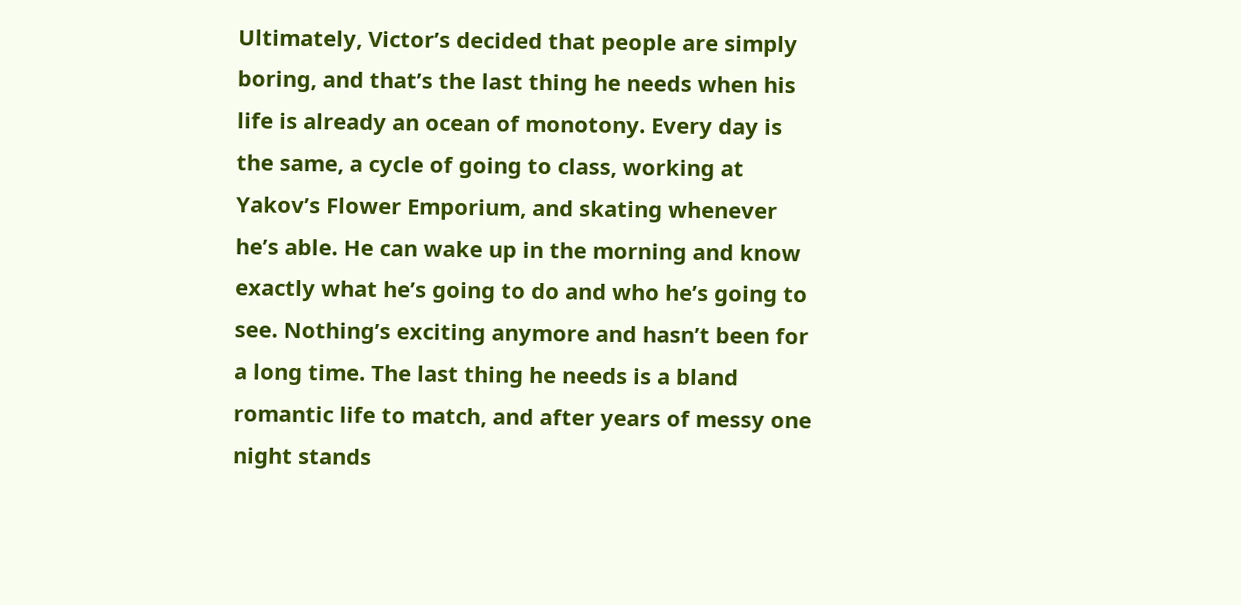Ultimately, Victor’s decided that people are simply boring, and that’s the last thing he needs when his life is already an ocean of monotony. Every day is the same, a cycle of going to class, working at Yakov’s Flower Emporium, and skating whenever he’s able. He can wake up in the morning and know exactly what he’s going to do and who he’s going to see. Nothing’s exciting anymore and hasn’t been for a long time. The last thing he needs is a bland romantic life to match, and after years of messy one night stands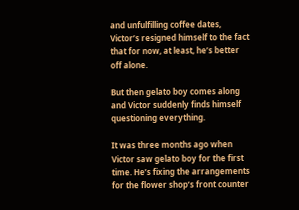and unfulfilling coffee dates, Victor’s resigned himself to the fact that for now, at least, he’s better off alone.

But then gelato boy comes along and Victor suddenly finds himself questioning everything.

It was three months ago when Victor saw gelato boy for the first time. He’s fixing the arrangements for the flower shop’s front counter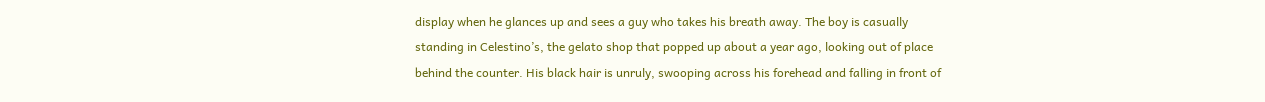display when he glances up and sees a guy who takes his breath away. The boy is casually standing in Celestino’s, the gelato shop that popped up about a year ago, looking out of place behind the counter. His black hair is unruly, swooping across his forehead and falling in front of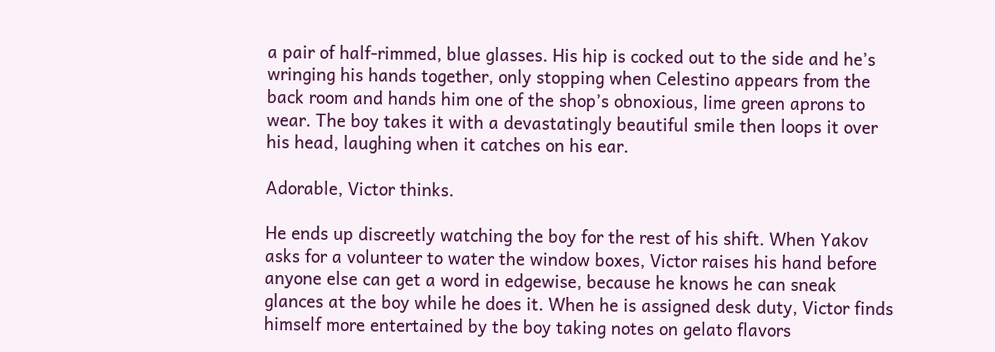a pair of half-rimmed, blue glasses. His hip is cocked out to the side and he’s wringing his hands together, only stopping when Celestino appears from the back room and hands him one of the shop’s obnoxious, lime green aprons to wear. The boy takes it with a devastatingly beautiful smile then loops it over his head, laughing when it catches on his ear.

Adorable, Victor thinks.

He ends up discreetly watching the boy for the rest of his shift. When Yakov asks for a volunteer to water the window boxes, Victor raises his hand before anyone else can get a word in edgewise, because he knows he can sneak glances at the boy while he does it. When he is assigned desk duty, Victor finds himself more entertained by the boy taking notes on gelato flavors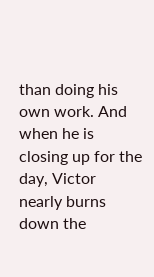than doing his own work. And when he is closing up for the day, Victor nearly burns down the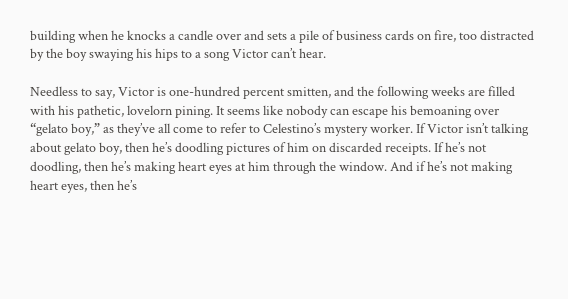building when he knocks a candle over and sets a pile of business cards on fire, too distracted by the boy swaying his hips to a song Victor can’t hear.

Needless to say, Victor is one-hundred percent smitten, and the following weeks are filled with his pathetic, lovelorn pining. It seems like nobody can escape his bemoaning over “gelato boy,” as they’ve all come to refer to Celestino’s mystery worker. If Victor isn’t talking about gelato boy, then he’s doodling pictures of him on discarded receipts. If he’s not doodling, then he’s making heart eyes at him through the window. And if he’s not making heart eyes, then he’s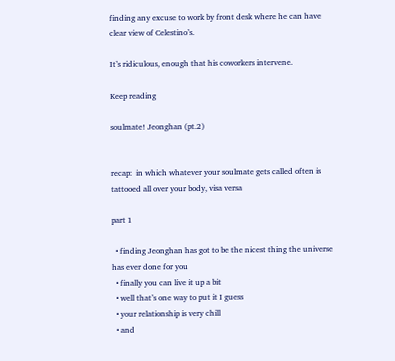finding any excuse to work by front desk where he can have clear view of Celestino’s.

It’s ridiculous, enough that his coworkers intervene.

Keep reading

soulmate! Jeonghan (pt.2)


recap:  in which whatever your soulmate gets called often is tattooed all over your body, visa versa

part 1

  • finding Jeonghan has got to be the nicest thing the universe has ever done for you
  • finally you can live it up a bit
  • well that’s one way to put it I guess
  • your relationship is very chill
  • and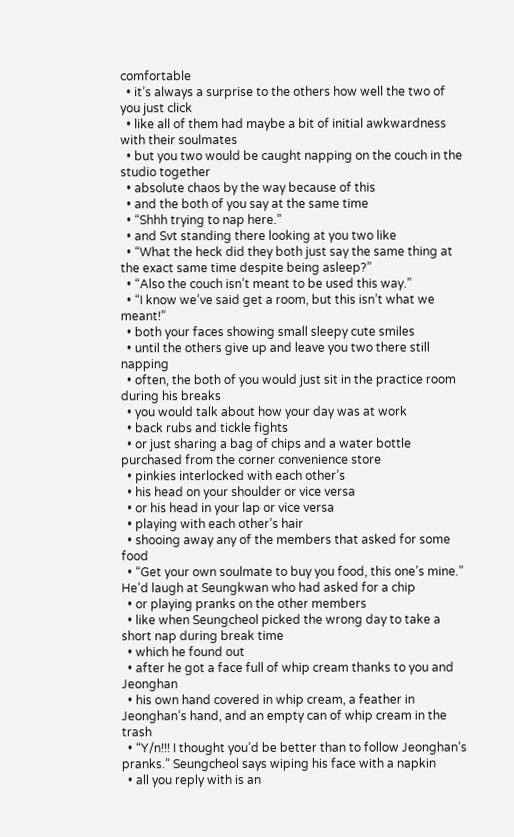comfortable
  • it’s always a surprise to the others how well the two of you just click
  • like all of them had maybe a bit of initial awkwardness with their soulmates
  • but you two would be caught napping on the couch in the studio together
  • absolute chaos by the way because of this
  • and the both of you say at the same time
  • “Shhh trying to nap here.”
  • and Svt standing there looking at you two like
  • “What the heck did they both just say the same thing at the exact same time despite being asleep?”
  • “Also the couch isn’t meant to be used this way.”
  • “I know we’ve said get a room, but this isn’t what we meant!”
  • both your faces showing small sleepy cute smiles
  • until the others give up and leave you two there still napping
  • often, the both of you would just sit in the practice room during his breaks
  • you would talk about how your day was at work
  • back rubs and tickle fights
  • or just sharing a bag of chips and a water bottle purchased from the corner convenience store
  • pinkies interlocked with each other’s
  • his head on your shoulder or vice versa
  • or his head in your lap or vice versa
  • playing with each other’s hair
  • shooing away any of the members that asked for some food
  • “Get your own soulmate to buy you food, this one’s mine.” He’d laugh at Seungkwan who had asked for a chip
  • or playing pranks on the other members
  • like when Seungcheol picked the wrong day to take a short nap during break time
  • which he found out
  • after he got a face full of whip cream thanks to you and Jeonghan
  • his own hand covered in whip cream, a feather in Jeonghan’s hand, and an empty can of whip cream in the trash
  • “Y/n!!! I thought you’d be better than to follow Jeonghan’s pranks.” Seungcheol says wiping his face with a napkin
  • all you reply with is an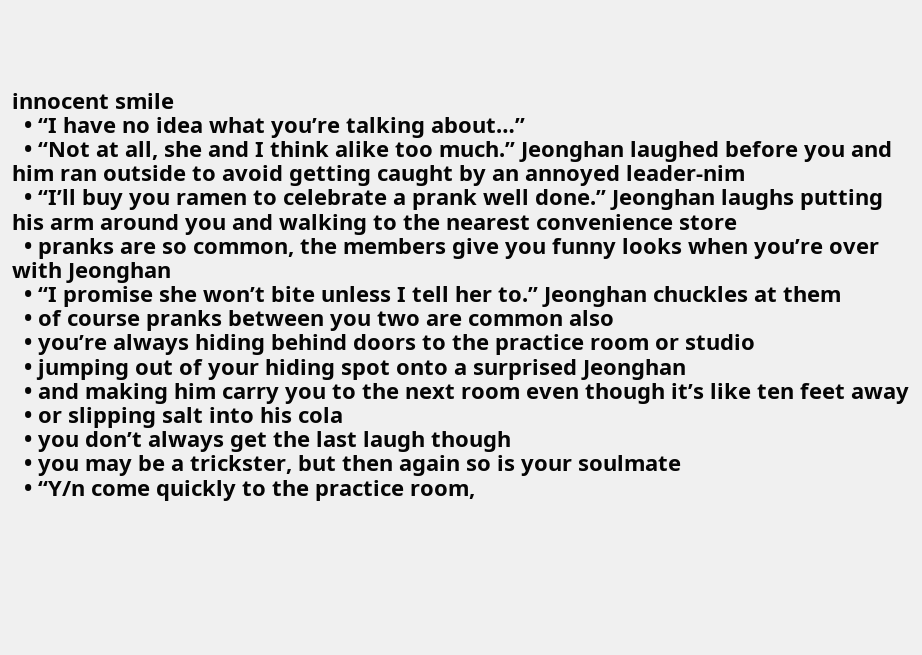innocent smile
  • “I have no idea what you’re talking about…”
  • “Not at all, she and I think alike too much.” Jeonghan laughed before you and him ran outside to avoid getting caught by an annoyed leader-nim
  • “I’ll buy you ramen to celebrate a prank well done.” Jeonghan laughs putting his arm around you and walking to the nearest convenience store
  • pranks are so common, the members give you funny looks when you’re over with Jeonghan
  • “I promise she won’t bite unless I tell her to.” Jeonghan chuckles at them
  • of course pranks between you two are common also
  • you’re always hiding behind doors to the practice room or studio
  • jumping out of your hiding spot onto a surprised Jeonghan
  • and making him carry you to the next room even though it’s like ten feet away
  • or slipping salt into his cola
  • you don’t always get the last laugh though
  • you may be a trickster, but then again so is your soulmate
  • “Y/n come quickly to the practice room,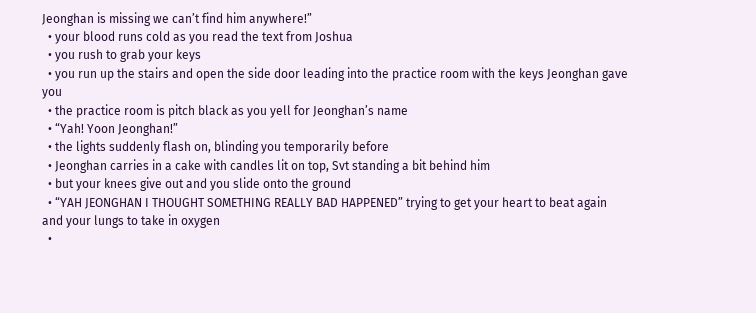Jeonghan is missing we can’t find him anywhere!”
  • your blood runs cold as you read the text from Joshua
  • you rush to grab your keys
  • you run up the stairs and open the side door leading into the practice room with the keys Jeonghan gave you
  • the practice room is pitch black as you yell for Jeonghan’s name
  • “Yah! Yoon Jeonghan!”
  • the lights suddenly flash on, blinding you temporarily before
  • Jeonghan carries in a cake with candles lit on top, Svt standing a bit behind him
  • but your knees give out and you slide onto the ground
  • “YAH JEONGHAN I THOUGHT SOMETHING REALLY BAD HAPPENED” trying to get your heart to beat again and your lungs to take in oxygen
  •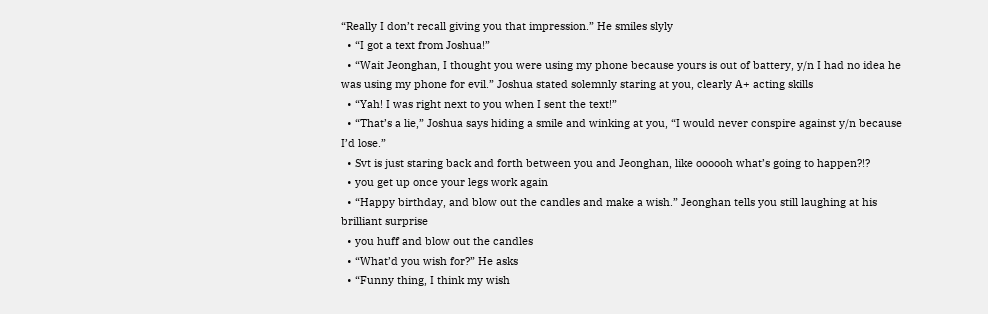“Really I don’t recall giving you that impression.” He smiles slyly
  • “I got a text from Joshua!”
  • “Wait Jeonghan, I thought you were using my phone because yours is out of battery, y/n I had no idea he was using my phone for evil.” Joshua stated solemnly staring at you, clearly A+ acting skills
  • “Yah! I was right next to you when I sent the text!”
  • “That’s a lie,” Joshua says hiding a smile and winking at you, “I would never conspire against y/n because I’d lose.”
  • Svt is just staring back and forth between you and Jeonghan, like oooooh what’s going to happen?!?
  • you get up once your legs work again
  • “Happy birthday, and blow out the candles and make a wish.” Jeonghan tells you still laughing at his brilliant surprise
  • you huff and blow out the candles
  • “What’d you wish for?” He asks
  • “Funny thing, I think my wish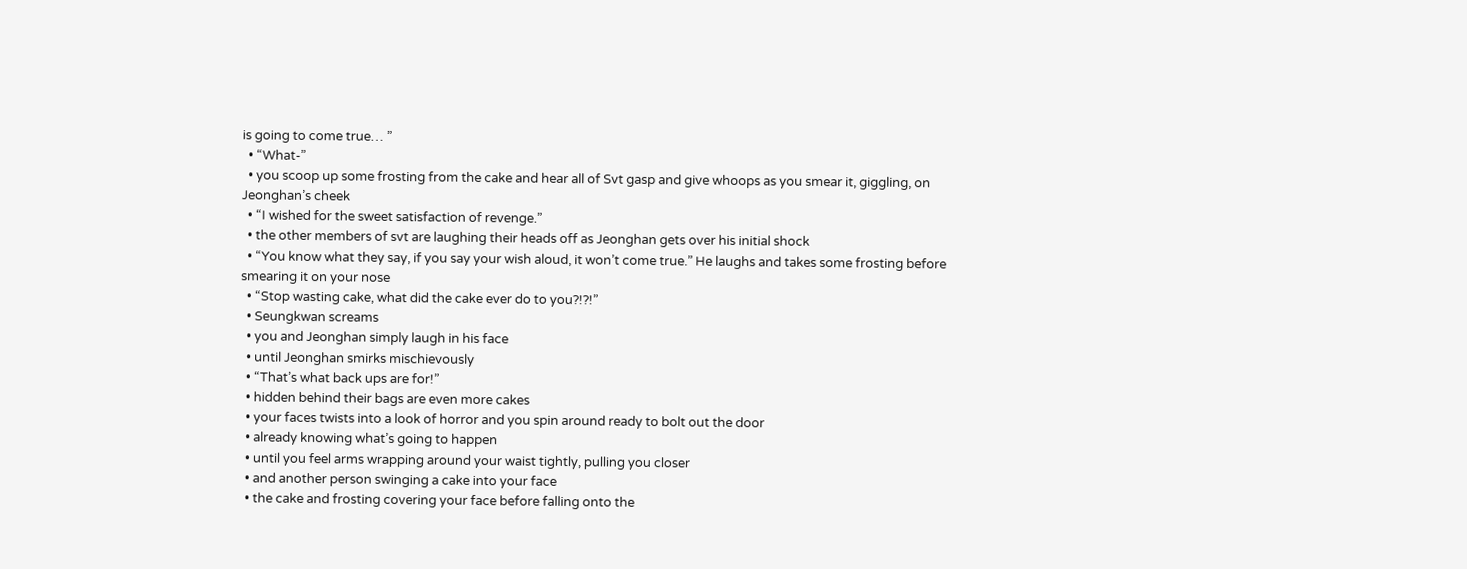is going to come true… ”
  • “What-”
  • you scoop up some frosting from the cake and hear all of Svt gasp and give whoops as you smear it, giggling, on Jeonghan’s cheek
  • “I wished for the sweet satisfaction of revenge.”
  • the other members of svt are laughing their heads off as Jeonghan gets over his initial shock
  • “You know what they say, if you say your wish aloud, it won’t come true.” He laughs and takes some frosting before smearing it on your nose
  • “Stop wasting cake, what did the cake ever do to you?!?!”
  • Seungkwan screams
  • you and Jeonghan simply laugh in his face
  • until Jeonghan smirks mischievously
  • “That’s what back ups are for!”
  • hidden behind their bags are even more cakes
  • your faces twists into a look of horror and you spin around ready to bolt out the door
  • already knowing what’s going to happen
  • until you feel arms wrapping around your waist tightly, pulling you closer
  • and another person swinging a cake into your face
  • the cake and frosting covering your face before falling onto the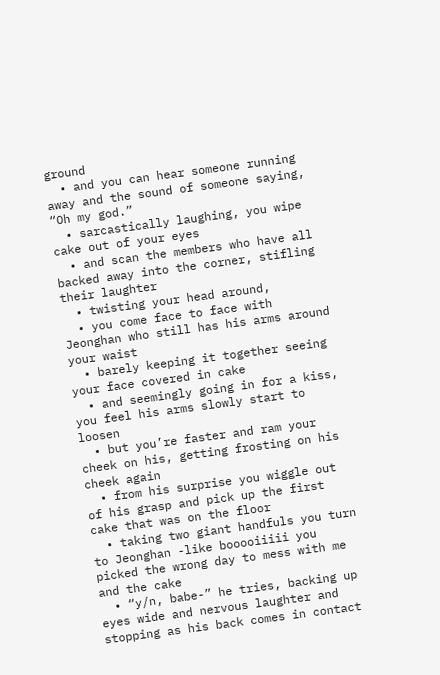ground
  • and you can hear someone running away and the sound of someone saying, “Oh my god.”
  • sarcastically laughing, you wipe cake out of your eyes
  • and scan the members who have all backed away into the corner, stifling their laughter
  • twisting your head around,
  • you come face to face with Jeonghan who still has his arms around your waist
  • barely keeping it together seeing your face covered in cake
  • and seemingly going in for a kiss, you feel his arms slowly start to loosen
  • but you’re faster and ram your cheek on his, getting frosting on his cheek again
  • from his surprise you wiggle out of his grasp and pick up the first cake that was on the floor
  • taking two giant handfuls you turn to Jeonghan -like booooiiiii you picked the wrong day to mess with me and the cake
  • “y/n, babe-” he tries, backing up eyes wide and nervous laughter and stopping as his back comes in contact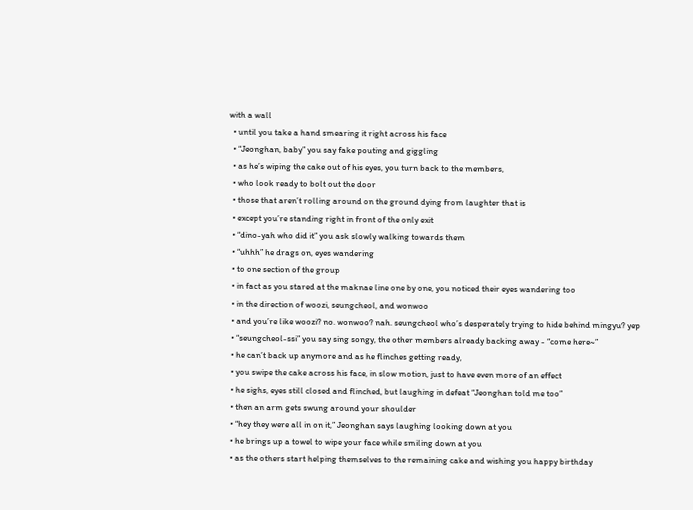with a wall
  • until you take a hand smearing it right across his face
  • “Jeonghan, baby” you say fake pouting and giggling
  • as he’s wiping the cake out of his eyes, you turn back to the members,
  • who look ready to bolt out the door
  • those that aren’t rolling around on the ground dying from laughter that is
  • except you’re standing right in front of the only exit
  • “dino-yah who did it” you ask slowly walking towards them
  • “uhhh” he drags on, eyes wandering
  • to one section of the group
  • in fact as you stared at the maknae line one by one, you noticed their eyes wandering too
  • in the direction of woozi, seungcheol, and wonwoo
  • and you’re like woozi? no. wonwoo? nah. seungcheol who’s desperately trying to hide behind mingyu? yep
  • “seungcheol-ssi” you say sing songy, the other members already backing away - “come here~”
  • he can’t back up anymore and as he flinches getting ready,
  • you swipe the cake across his face, in slow motion, just to have even more of an effect
  • he sighs, eyes still closed and flinched, but laughing in defeat “Jeonghan told me too”
  • then an arm gets swung around your shoulder
  • “hey they were all in on it,” Jeonghan says laughing looking down at you
  • he brings up a towel to wipe your face while smiling down at you
  • as the others start helping themselves to the remaining cake and wishing you happy birthday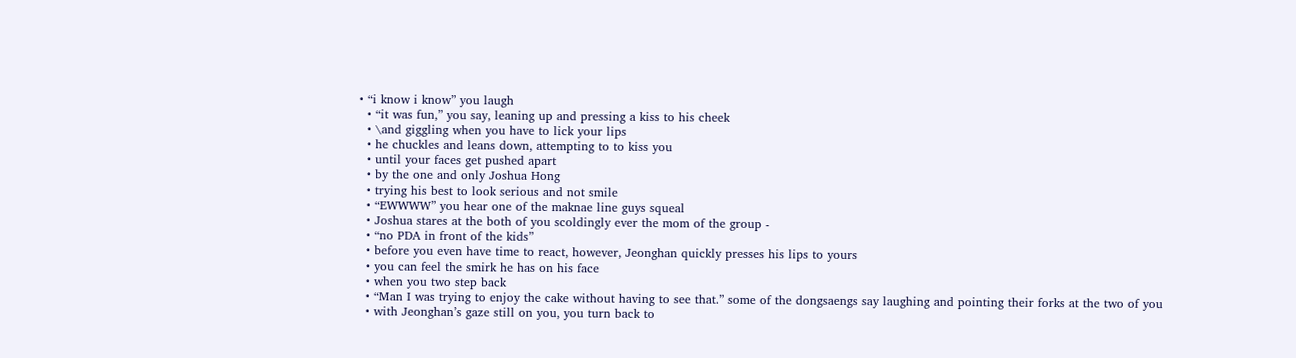• “i know i know” you laugh
  • “it was fun,” you say, leaning up and pressing a kiss to his cheek
  • \and giggling when you have to lick your lips
  • he chuckles and leans down, attempting to to kiss you
  • until your faces get pushed apart
  • by the one and only Joshua Hong
  • trying his best to look serious and not smile
  • “EWWWW” you hear one of the maknae line guys squeal
  • Joshua stares at the both of you scoldingly ever the mom of the group -
  • “no PDA in front of the kids”
  • before you even have time to react, however, Jeonghan quickly presses his lips to yours
  • you can feel the smirk he has on his face
  • when you two step back
  • “Man I was trying to enjoy the cake without having to see that.” some of the dongsaengs say laughing and pointing their forks at the two of you
  • with Jeonghan’s gaze still on you, you turn back to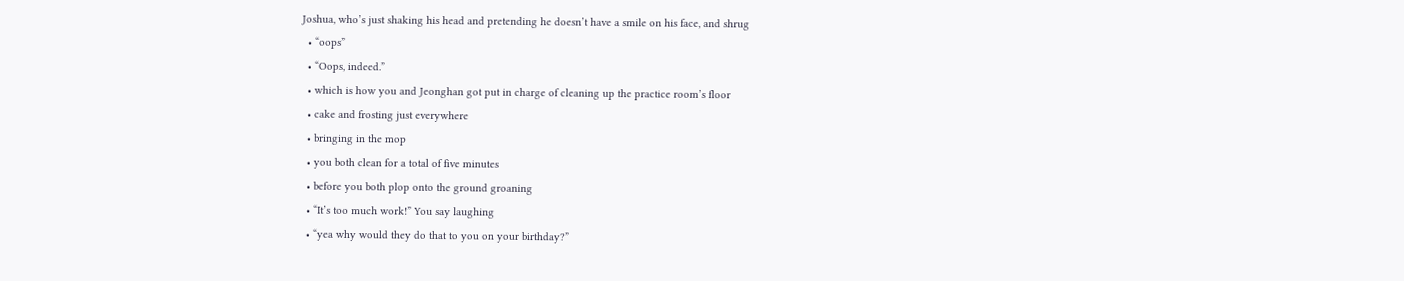Joshua, who’s just shaking his head and pretending he doesn’t have a smile on his face, and shrug
  • “oops”
  • “Oops, indeed.”
  • which is how you and Jeonghan got put in charge of cleaning up the practice room’s floor
  • cake and frosting just everywhere
  • bringing in the mop
  • you both clean for a total of five minutes
  • before you both plop onto the ground groaning
  • “It’s too much work!” You say laughing
  • “yea why would they do that to you on your birthday?”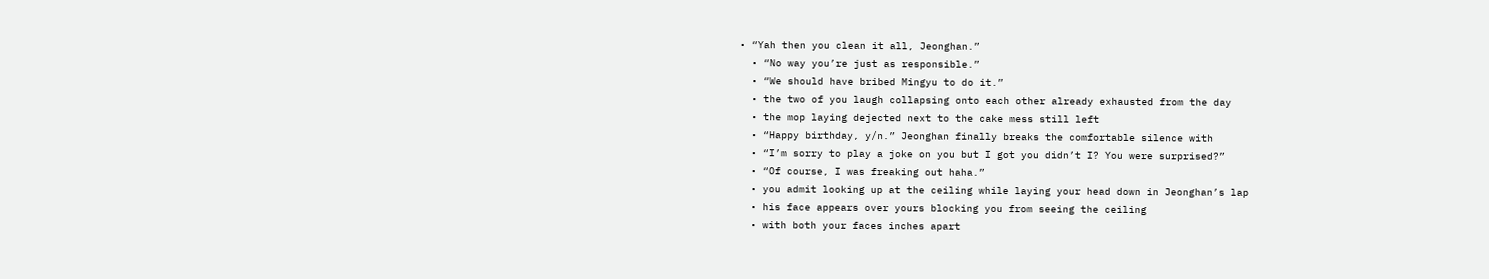• “Yah then you clean it all, Jeonghan.”
  • “No way you’re just as responsible.”
  • “We should have bribed Mingyu to do it.”
  • the two of you laugh collapsing onto each other already exhausted from the day
  • the mop laying dejected next to the cake mess still left
  • “Happy birthday, y/n.” Jeonghan finally breaks the comfortable silence with
  • “I’m sorry to play a joke on you but I got you didn’t I? You were surprised?”
  • “Of course, I was freaking out haha.”
  • you admit looking up at the ceiling while laying your head down in Jeonghan’s lap
  • his face appears over yours blocking you from seeing the ceiling
  • with both your faces inches apart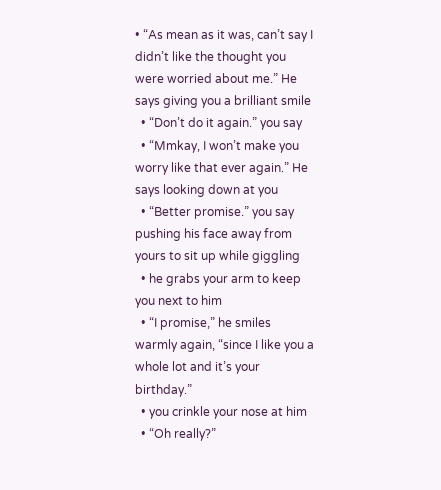• “As mean as it was, can’t say I didn’t like the thought you were worried about me.” He says giving you a brilliant smile
  • “Don’t do it again.” you say
  • “Mmkay, I won’t make you worry like that ever again.” He says looking down at you
  • “Better promise.” you say pushing his face away from yours to sit up while giggling
  • he grabs your arm to keep you next to him
  • “I promise,” he smiles warmly again, “since I like you a whole lot and it’s your birthday.”
  • you crinkle your nose at him
  • “Oh really?”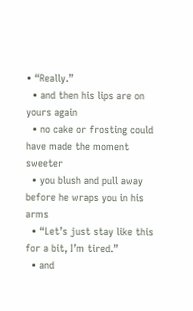• “Really.”
  • and then his lips are on yours again
  • no cake or frosting could have made the moment sweeter
  • you blush and pull away before he wraps you in his arms
  • “Let’s just stay like this for a bit, I’m tired.”
  • and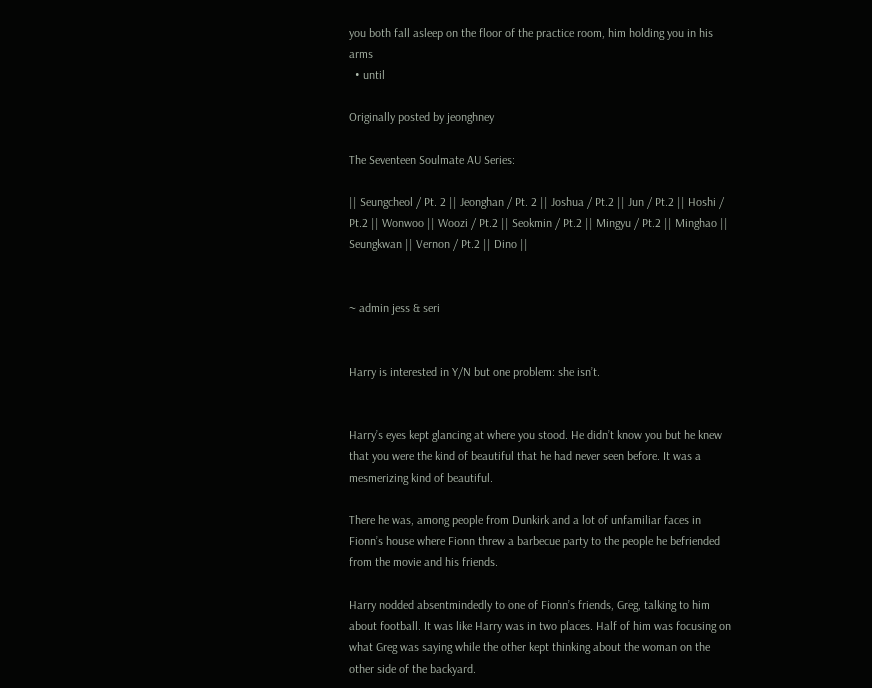you both fall asleep on the floor of the practice room, him holding you in his arms
  • until

Originally posted by jeonghney

The Seventeen Soulmate AU Series:

|| Seungcheol / Pt. 2 || Jeonghan / Pt. 2 || Joshua / Pt.2 || Jun / Pt.2 || Hoshi / Pt.2 || Wonwoo || Woozi / Pt.2 || Seokmin / Pt.2 || Mingyu / Pt.2 || Minghao || Seungkwan || Vernon / Pt.2 || Dino ||


~ admin jess & seri


Harry is interested in Y/N but one problem: she isn’t.


Harry’s eyes kept glancing at where you stood. He didn’t know you but he knew that you were the kind of beautiful that he had never seen before. It was a mesmerizing kind of beautiful.

There he was, among people from Dunkirk and a lot of unfamiliar faces in Fionn’s house where Fionn threw a barbecue party to the people he befriended from the movie and his friends.

Harry nodded absentmindedly to one of Fionn’s friends, Greg, talking to him about football. It was like Harry was in two places. Half of him was focusing on what Greg was saying while the other kept thinking about the woman on the other side of the backyard.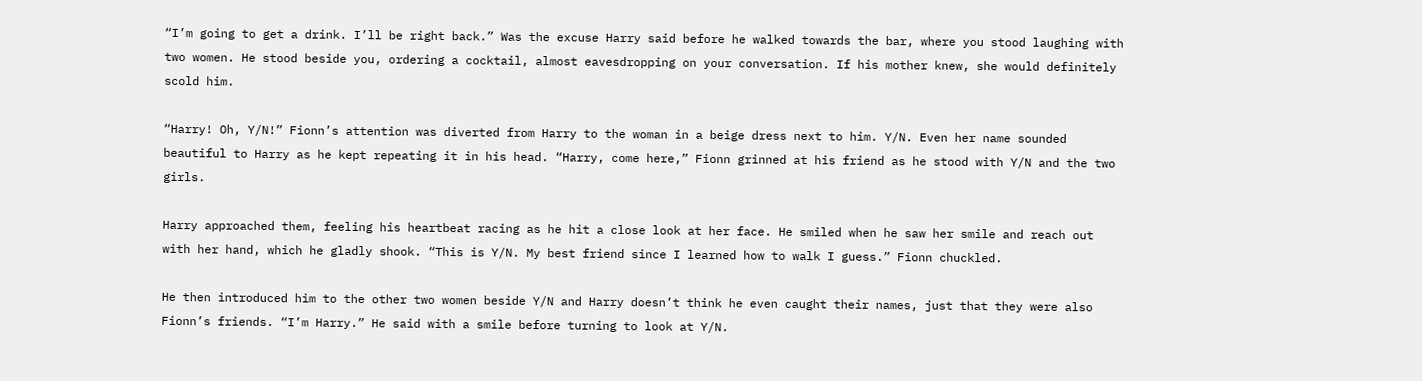“I’m going to get a drink. I’ll be right back.” Was the excuse Harry said before he walked towards the bar, where you stood laughing with two women. He stood beside you, ordering a cocktail, almost eavesdropping on your conversation. If his mother knew, she would definitely scold him.

“Harry! Oh, Y/N!” Fionn’s attention was diverted from Harry to the woman in a beige dress next to him. Y/N. Even her name sounded beautiful to Harry as he kept repeating it in his head. “Harry, come here,” Fionn grinned at his friend as he stood with Y/N and the two girls.

Harry approached them, feeling his heartbeat racing as he hit a close look at her face. He smiled when he saw her smile and reach out with her hand, which he gladly shook. “This is Y/N. My best friend since I learned how to walk I guess.” Fionn chuckled.

He then introduced him to the other two women beside Y/N and Harry doesn’t think he even caught their names, just that they were also Fionn’s friends. “I’m Harry.” He said with a smile before turning to look at Y/N.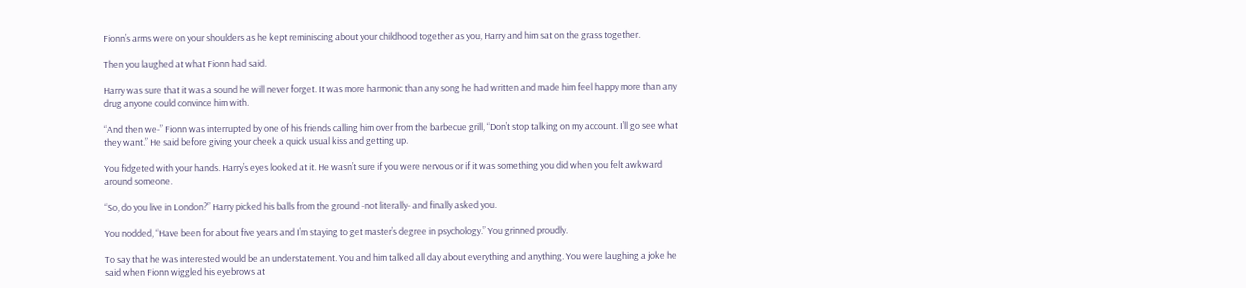Fionn’s arms were on your shoulders as he kept reminiscing about your childhood together as you, Harry and him sat on the grass together.

Then you laughed at what Fionn had said.

Harry was sure that it was a sound he will never forget. It was more harmonic than any song he had written and made him feel happy more than any drug anyone could convince him with.

“And then we-” Fionn was interrupted by one of his friends calling him over from the barbecue grill, “Don’t stop talking on my account. I’ll go see what they want.” He said before giving your cheek a quick usual kiss and getting up.

You fidgeted with your hands. Harry’s eyes looked at it. He wasn’t sure if you were nervous or if it was something you did when you felt awkward around someone.

“So, do you live in London?” Harry picked his balls from the ground -not literally- and finally asked you.

You nodded, “Have been for about five years and I’m staying to get master’s degree in psychology.” You grinned proudly.

To say that he was interested would be an understatement. You and him talked all day about everything and anything. You were laughing a joke he said when Fionn wiggled his eyebrows at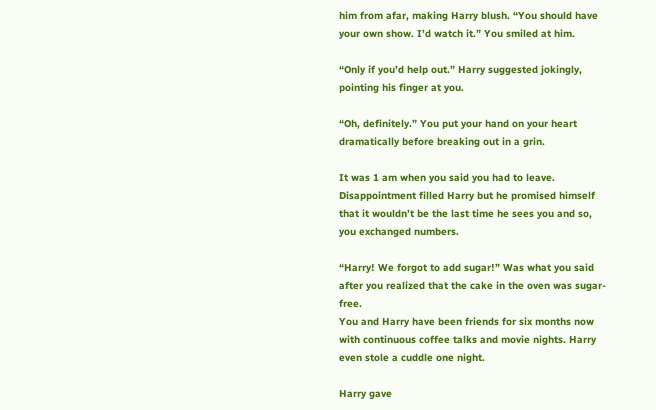him from afar, making Harry blush. “You should have your own show. I’d watch it.” You smiled at him.

“Only if you’d help out.” Harry suggested jokingly, pointing his finger at you.

“Oh, definitely.” You put your hand on your heart dramatically before breaking out in a grin.

It was 1 am when you said you had to leave. Disappointment filled Harry but he promised himself that it wouldn’t be the last time he sees you and so, you exchanged numbers.

“Harry! We forgot to add sugar!” Was what you said after you realized that the cake in the oven was sugar-free.
You and Harry have been friends for six months now with continuous coffee talks and movie nights. Harry even stole a cuddle one night.

Harry gave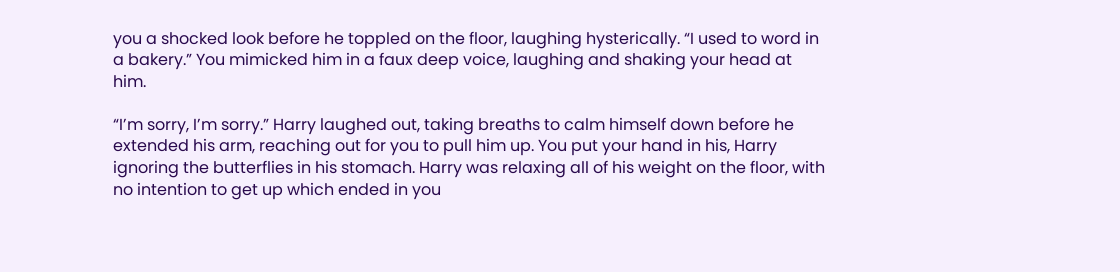you a shocked look before he toppled on the floor, laughing hysterically. “I used to word in a bakery.” You mimicked him in a faux deep voice, laughing and shaking your head at him.

“I’m sorry, I’m sorry.” Harry laughed out, taking breaths to calm himself down before he extended his arm, reaching out for you to pull him up. You put your hand in his, Harry ignoring the butterflies in his stomach. Harry was relaxing all of his weight on the floor, with no intention to get up which ended in you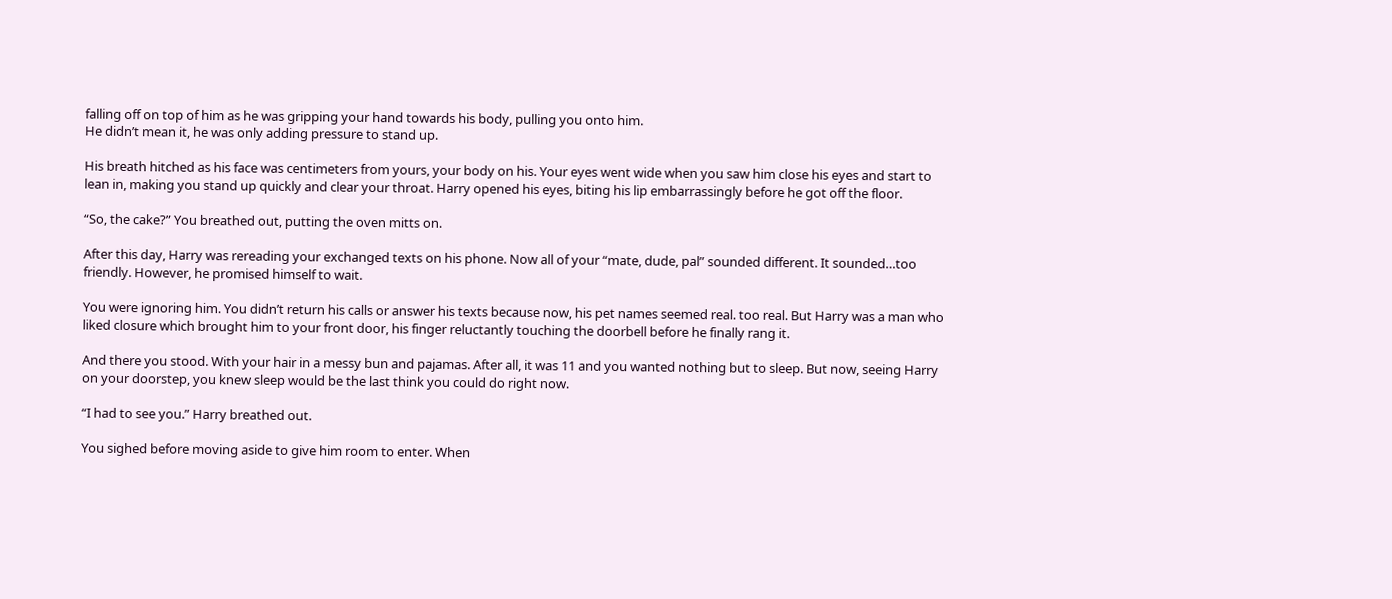falling off on top of him as he was gripping your hand towards his body, pulling you onto him.
He didn’t mean it, he was only adding pressure to stand up.

His breath hitched as his face was centimeters from yours, your body on his. Your eyes went wide when you saw him close his eyes and start to lean in, making you stand up quickly and clear your throat. Harry opened his eyes, biting his lip embarrassingly before he got off the floor.

“So, the cake?” You breathed out, putting the oven mitts on.

After this day, Harry was rereading your exchanged texts on his phone. Now all of your “mate, dude, pal” sounded different. It sounded…too friendly. However, he promised himself to wait.

You were ignoring him. You didn’t return his calls or answer his texts because now, his pet names seemed real. too real. But Harry was a man who liked closure which brought him to your front door, his finger reluctantly touching the doorbell before he finally rang it.

And there you stood. With your hair in a messy bun and pajamas. After all, it was 11 and you wanted nothing but to sleep. But now, seeing Harry on your doorstep, you knew sleep would be the last think you could do right now.

“I had to see you.” Harry breathed out.

You sighed before moving aside to give him room to enter. When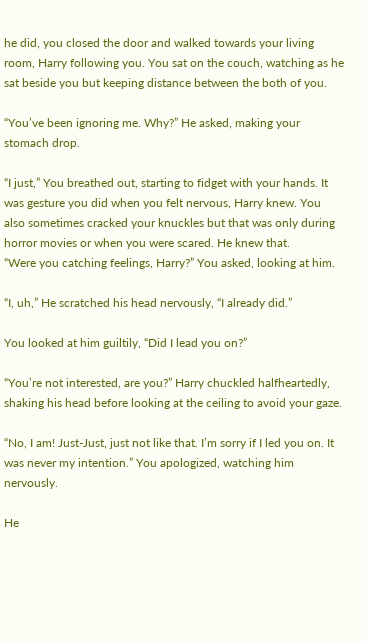he did, you closed the door and walked towards your living room, Harry following you. You sat on the couch, watching as he sat beside you but keeping distance between the both of you.

“You’ve been ignoring me. Why?” He asked, making your stomach drop.

“I just,” You breathed out, starting to fidget with your hands. It was gesture you did when you felt nervous, Harry knew. You also sometimes cracked your knuckles but that was only during horror movies or when you were scared. He knew that.
“Were you catching feelings, Harry?” You asked, looking at him.

“I, uh,” He scratched his head nervously, “I already did.”

You looked at him guiltily, “Did I lead you on?”

“You’re not interested, are you?” Harry chuckled halfheartedly, shaking his head before looking at the ceiling to avoid your gaze.

“No, I am! Just-Just, just not like that. I’m sorry if I led you on. It was never my intention.” You apologized, watching him nervously.

He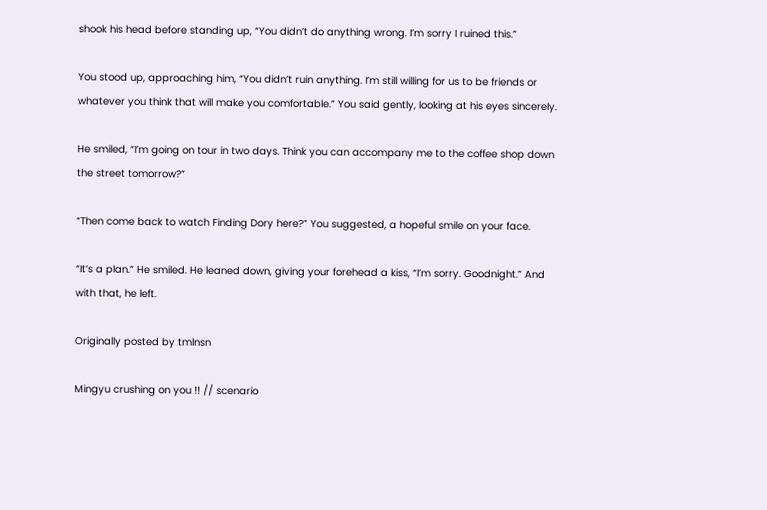shook his head before standing up, “You didn’t do anything wrong. I’m sorry I ruined this.”

You stood up, approaching him, “You didn’t ruin anything. I’m still willing for us to be friends or whatever you think that will make you comfortable.” You said gently, looking at his eyes sincerely.

He smiled, “I’m going on tour in two days. Think you can accompany me to the coffee shop down the street tomorrow?”

“Then come back to watch Finding Dory here?” You suggested, a hopeful smile on your face.

“It’s a plan.” He smiled. He leaned down, giving your forehead a kiss, “I’m sorry. Goodnight.” And with that, he left.

Originally posted by tmlnsn

Mingyu crushing on you !! // scenario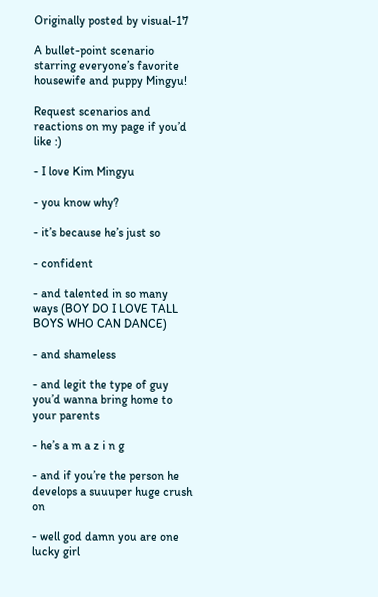Originally posted by visual-17

A bullet-point scenario starring everyone’s favorite housewife and puppy Mingyu!

Request scenarios and reactions on my page if you’d like :)

- I love Kim Mingyu

- you know why?

- it’s because he’s just so

- confident

- and talented in so many ways (BOY DO I LOVE TALL BOYS WHO CAN DANCE)

- and shameless

- and legit the type of guy you’d wanna bring home to your parents

- he’s a m a z i n g

- and if you’re the person he develops a suuuper huge crush on

- well god damn you are one lucky girl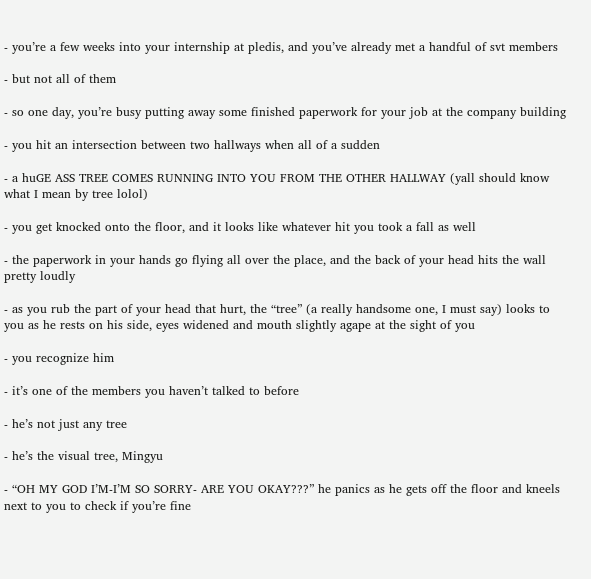- you’re a few weeks into your internship at pledis, and you’ve already met a handful of svt members

- but not all of them

- so one day, you’re busy putting away some finished paperwork for your job at the company building

- you hit an intersection between two hallways when all of a sudden

- a huGE ASS TREE COMES RUNNING INTO YOU FROM THE OTHER HALLWAY (yall should know what I mean by tree lolol)

- you get knocked onto the floor, and it looks like whatever hit you took a fall as well

- the paperwork in your hands go flying all over the place, and the back of your head hits the wall pretty loudly

- as you rub the part of your head that hurt, the “tree” (a really handsome one, I must say) looks to you as he rests on his side, eyes widened and mouth slightly agape at the sight of you

- you recognize him

- it’s one of the members you haven’t talked to before

- he’s not just any tree

- he’s the visual tree, Mingyu

- “OH MY GOD I’M-I’M SO SORRY- ARE YOU OKAY???” he panics as he gets off the floor and kneels next to you to check if you’re fine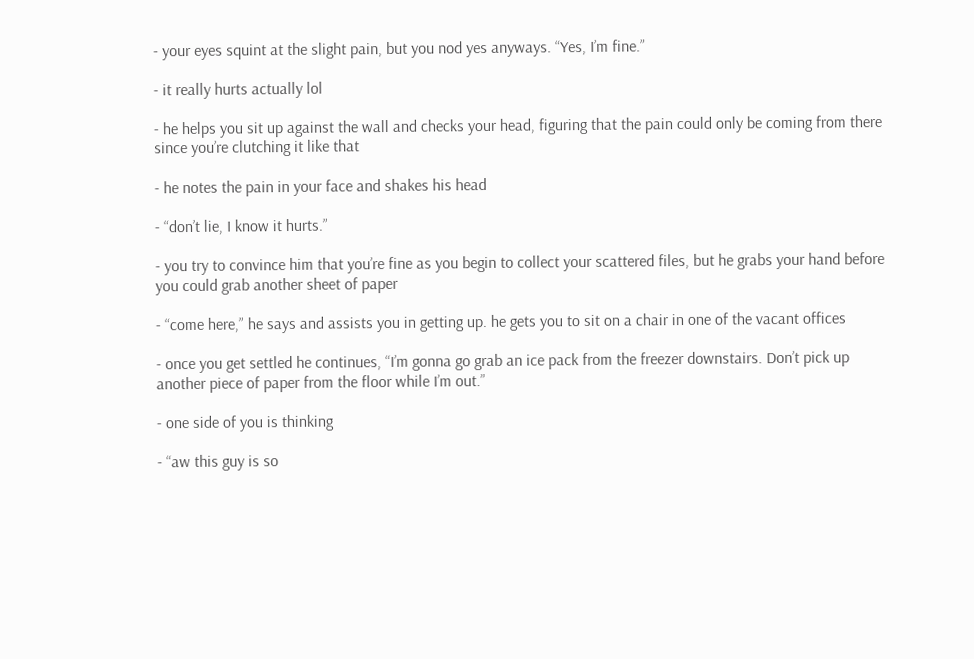- your eyes squint at the slight pain, but you nod yes anyways. “Yes, I’m fine.”

- it really hurts actually lol

- he helps you sit up against the wall and checks your head, figuring that the pain could only be coming from there since you’re clutching it like that

- he notes the pain in your face and shakes his head

- “don’t lie, I know it hurts.”

- you try to convince him that you’re fine as you begin to collect your scattered files, but he grabs your hand before you could grab another sheet of paper

- “come here,” he says and assists you in getting up. he gets you to sit on a chair in one of the vacant offices

- once you get settled he continues, “I’m gonna go grab an ice pack from the freezer downstairs. Don’t pick up another piece of paper from the floor while I’m out.”

- one side of you is thinking

- “aw this guy is so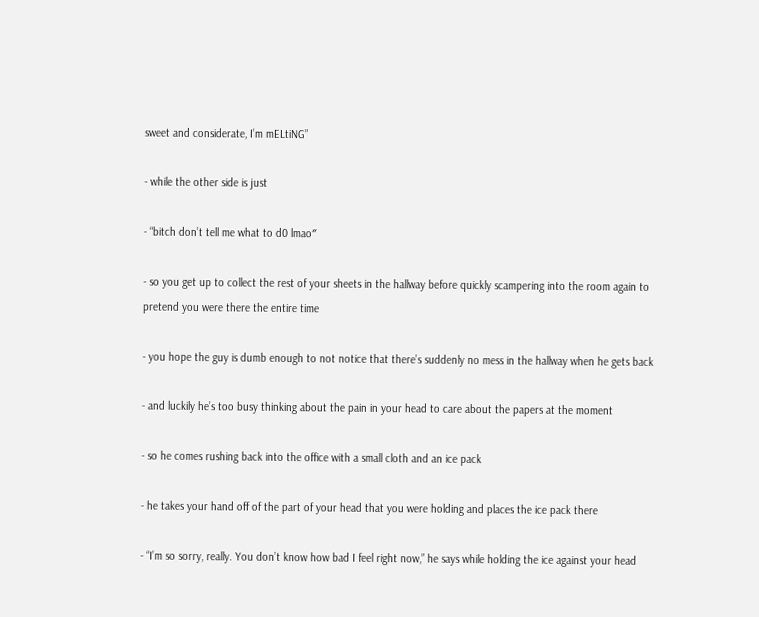sweet and considerate, I’m mELtiNG”

- while the other side is just

- “bitch don’t tell me what to d0 lmao″

- so you get up to collect the rest of your sheets in the hallway before quickly scampering into the room again to pretend you were there the entire time

- you hope the guy is dumb enough to not notice that there’s suddenly no mess in the hallway when he gets back

- and luckily he’s too busy thinking about the pain in your head to care about the papers at the moment

- so he comes rushing back into the office with a small cloth and an ice pack

- he takes your hand off of the part of your head that you were holding and places the ice pack there

- “I’m so sorry, really. You don’t know how bad I feel right now,” he says while holding the ice against your head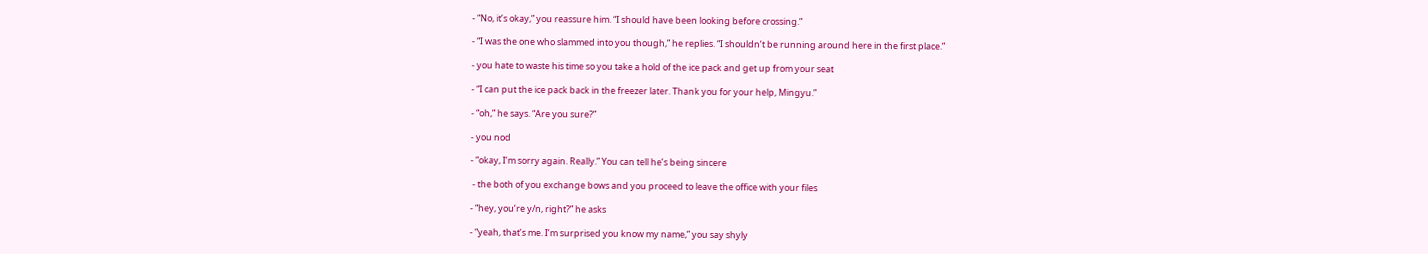- “No, it’s okay,” you reassure him. “I should have been looking before crossing.”

- “I was the one who slammed into you though,” he replies. “I shouldn’t be running around here in the first place.”

- you hate to waste his time so you take a hold of the ice pack and get up from your seat

- “I can put the ice pack back in the freezer later. Thank you for your help, Mingyu.”

- “oh,” he says. “Are you sure?”

- you nod

- “okay, I’m sorry again. Really.” You can tell he’s being sincere

 - the both of you exchange bows and you proceed to leave the office with your files

- “hey, you’re y/n, right?” he asks

- “yeah, that’s me. I’m surprised you know my name,” you say shyly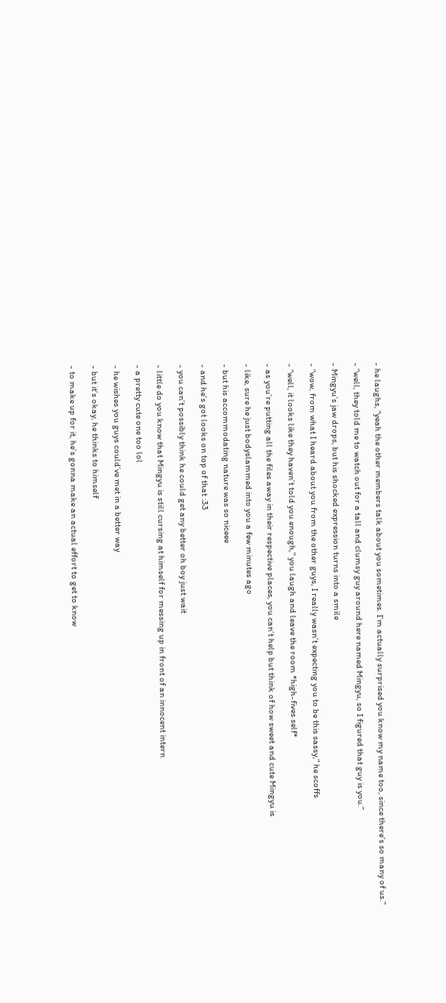- he laughs, “yeah the other members talk about you sometimes. I’m actually surprised you know my name too, since there’s so many of us.”

- “well, they told me to watch out for a tall and clumsy guy around here named Mingyu, so I figured that guy is you.”

- Mingyu’s jaw drops, but his shocked expression turns into a smile

- “wow, from what I heard about you from the other guys, I really wasn’t expecting you to be this sassy,” he scoffs

- “well, it looks like they haven’t told you enough,” you laugh and leave the room *high-fives self*

- as you’re putting all the files away in their respective places, you can’t help but think of how sweet and cute Mingyu is

- like, sure he just bodyslammed into you a few minutes ago

- but his accommodating nature was so niceee

- and he’s got looks on top of that :33

- you can’t possibly think he could get any better oh boy just wait

- little do you know that Mingyu is still cursing at himself for messing up in front of an innocent intern

- a pretty cute one too lol

- he wishes you guys could’ve met in a better way

- but it’s okay, he thinks to himself

- to make up for it, he’s gonna make an actual effort to get to know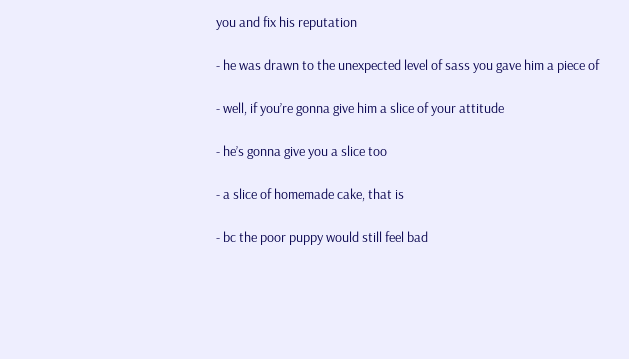you and fix his reputation

- he was drawn to the unexpected level of sass you gave him a piece of

- well, if you’re gonna give him a slice of your attitude

- he’s gonna give you a slice too

- a slice of homemade cake, that is

- bc the poor puppy would still feel bad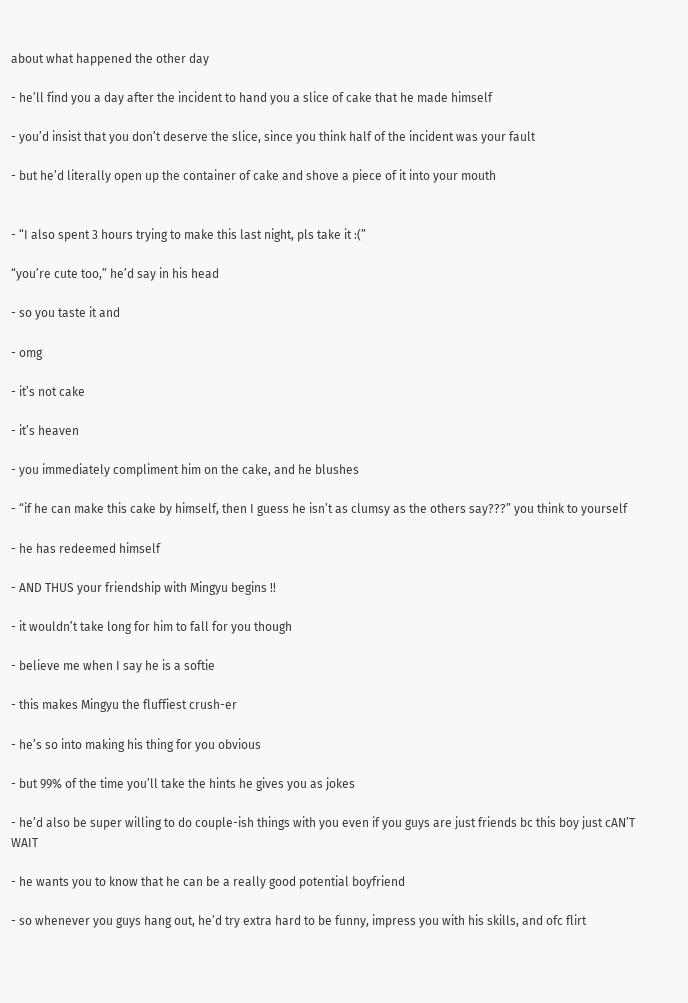about what happened the other day

- he’ll find you a day after the incident to hand you a slice of cake that he made himself

- you’d insist that you don’t deserve the slice, since you think half of the incident was your fault

- but he’d literally open up the container of cake and shove a piece of it into your mouth


- “I also spent 3 hours trying to make this last night, pls take it :(”

“you’re cute too,” he’d say in his head

- so you taste it and

- omg

- it’s not cake

- it’s heaven

- you immediately compliment him on the cake, and he blushes

- “if he can make this cake by himself, then I guess he isn’t as clumsy as the others say???” you think to yourself

- he has redeemed himself

- AND THUS your friendship with Mingyu begins !!

- it wouldn’t take long for him to fall for you though

- believe me when I say he is a softie

- this makes Mingyu the fluffiest crush-er

- he’s so into making his thing for you obvious

- but 99% of the time you’ll take the hints he gives you as jokes

- he’d also be super willing to do couple-ish things with you even if you guys are just friends bc this boy just cAN’T WAIT

- he wants you to know that he can be a really good potential boyfriend

- so whenever you guys hang out, he’d try extra hard to be funny, impress you with his skills, and ofc flirt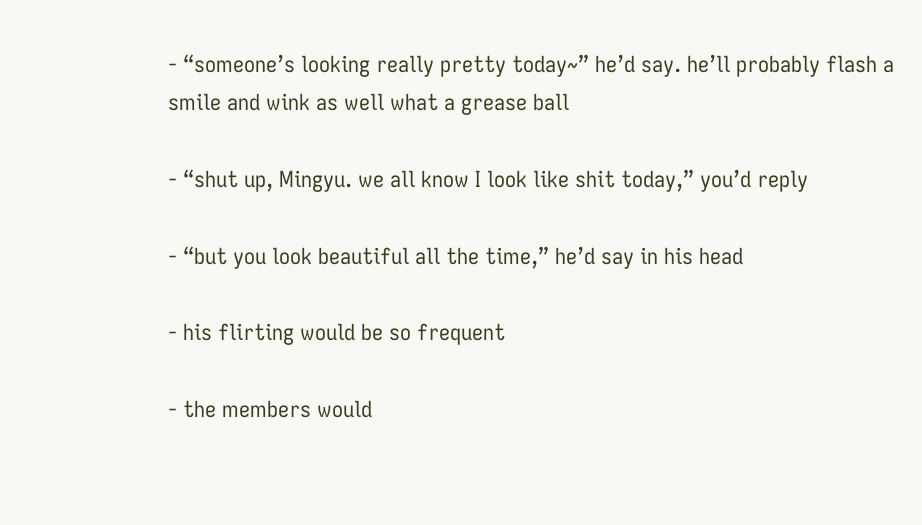- “someone’s looking really pretty today~” he’d say. he’ll probably flash a smile and wink as well what a grease ball

- “shut up, Mingyu. we all know I look like shit today,” you’d reply

- “but you look beautiful all the time,” he’d say in his head

- his flirting would be so frequent

- the members would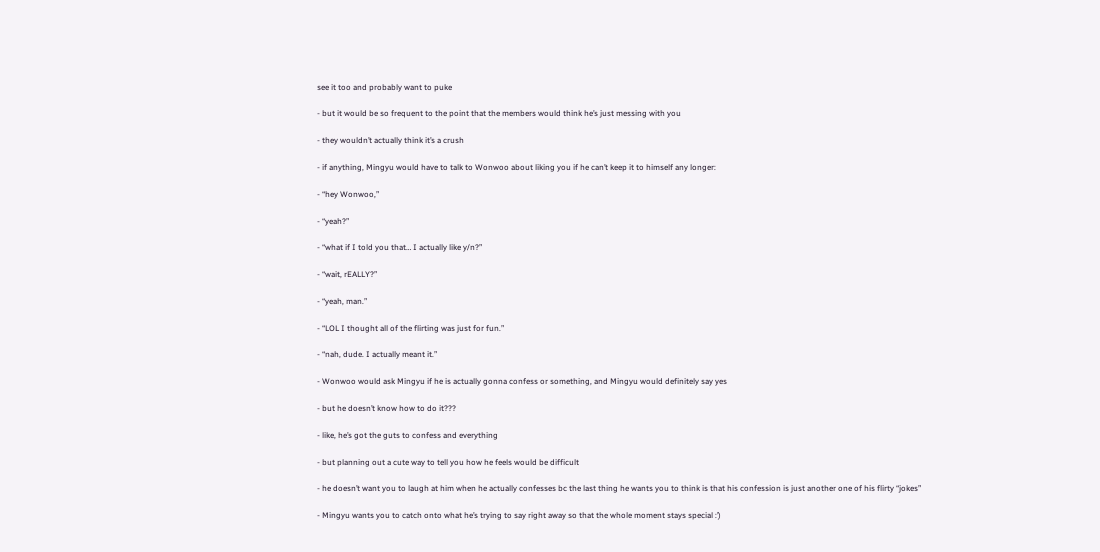see it too and probably want to puke

- but it would be so frequent to the point that the members would think he’s just messing with you

- they wouldn’t actually think it’s a crush

- if anything, Mingyu would have to talk to Wonwoo about liking you if he can’t keep it to himself any longer:

- “hey Wonwoo,”

- “yeah?”

- “what if I told you that… I actually like y/n?”

- “wait, rEALLY?”

- “yeah, man.”

- “LOL I thought all of the flirting was just for fun.”

- “nah, dude. I actually meant it.”

- Wonwoo would ask Mingyu if he is actually gonna confess or something, and Mingyu would definitely say yes

- but he doesn’t know how to do it???

- like, he’s got the guts to confess and everything

- but planning out a cute way to tell you how he feels would be difficult

- he doesn’t want you to laugh at him when he actually confesses bc the last thing he wants you to think is that his confession is just another one of his flirty “jokes”

- Mingyu wants you to catch onto what he’s trying to say right away so that the whole moment stays special :’)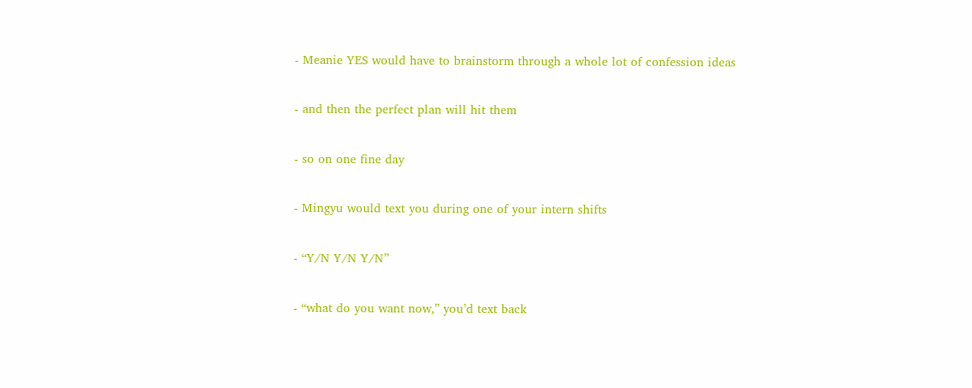- Meanie YES would have to brainstorm through a whole lot of confession ideas

- and then the perfect plan will hit them

- so on one fine day

- Mingyu would text you during one of your intern shifts

- “Y/N Y/N Y/N”

- “what do you want now,” you’d text back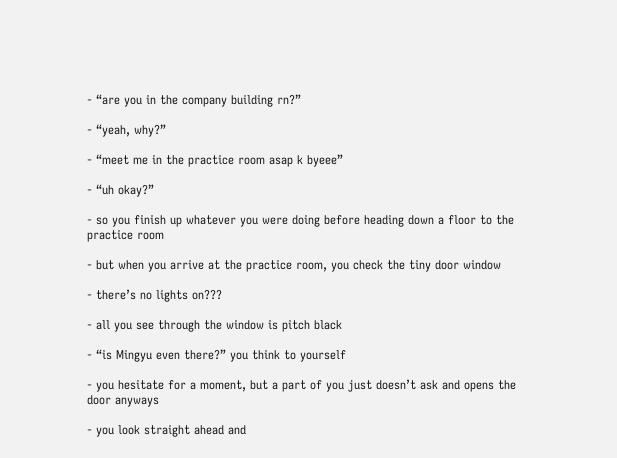- “are you in the company building rn?”

- “yeah, why?”

- “meet me in the practice room asap k byeee”

- “uh okay?”

- so you finish up whatever you were doing before heading down a floor to the practice room

- but when you arrive at the practice room, you check the tiny door window

- there’s no lights on???

- all you see through the window is pitch black

- “is Mingyu even there?” you think to yourself

- you hesitate for a moment, but a part of you just doesn’t ask and opens the door anyways

- you look straight ahead and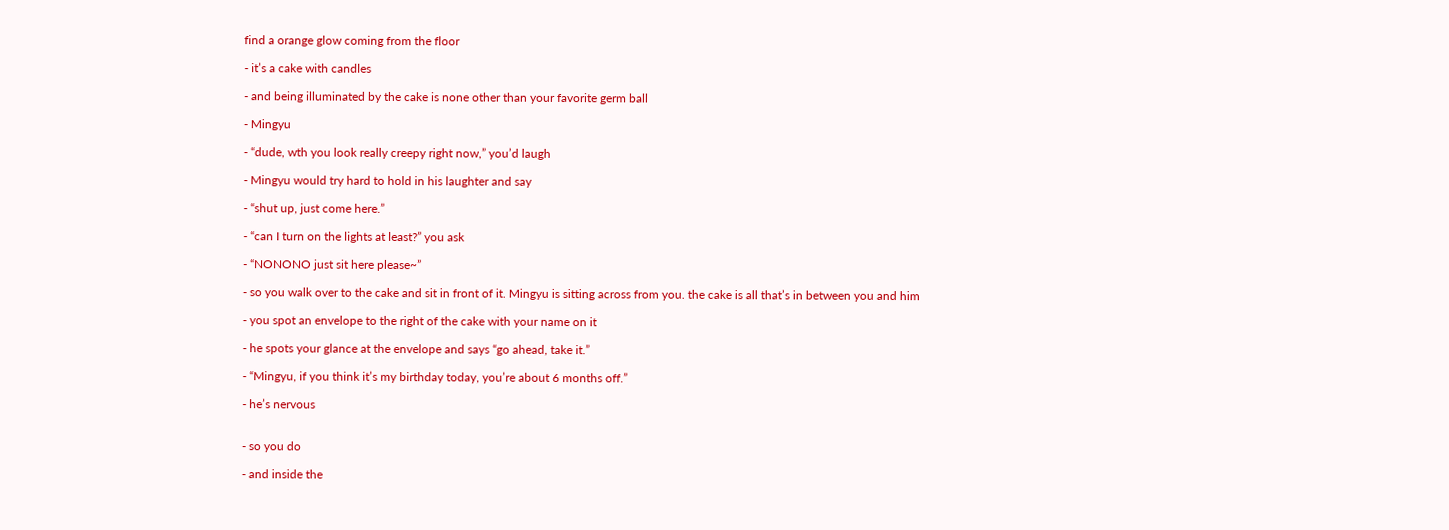find a orange glow coming from the floor

- it’s a cake with candles

- and being illuminated by the cake is none other than your favorite germ ball

- Mingyu

- “dude, wth you look really creepy right now,” you’d laugh

- Mingyu would try hard to hold in his laughter and say

- “shut up, just come here.”

- “can I turn on the lights at least?” you ask

- “NONONO just sit here please~”

- so you walk over to the cake and sit in front of it. Mingyu is sitting across from you. the cake is all that’s in between you and him

- you spot an envelope to the right of the cake with your name on it

- he spots your glance at the envelope and says “go ahead, take it.”

- “Mingyu, if you think it’s my birthday today, you’re about 6 months off.”

- he’s nervous


- so you do

- and inside the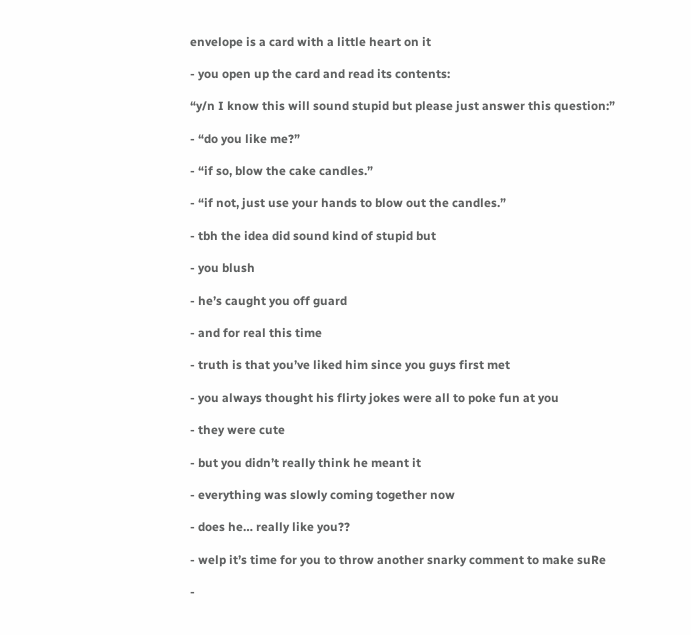envelope is a card with a little heart on it

- you open up the card and read its contents:

“y/n I know this will sound stupid but please just answer this question:”

- “do you like me?”

- “if so, blow the cake candles.”

- “if not, just use your hands to blow out the candles.”

- tbh the idea did sound kind of stupid but

- you blush

- he’s caught you off guard

- and for real this time

- truth is that you’ve liked him since you guys first met

- you always thought his flirty jokes were all to poke fun at you

- they were cute

- but you didn’t really think he meant it

- everything was slowly coming together now

- does he… really like you??

- welp it’s time for you to throw another snarky comment to make suRe

-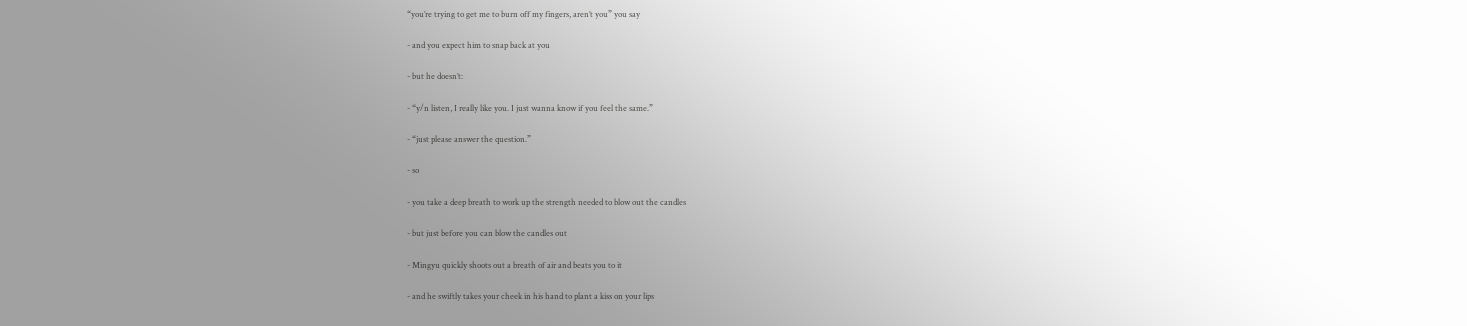“you’re trying to get me to burn off my fingers, aren’t you” you say

- and you expect him to snap back at you

- but he doesn’t:

- “y/n listen, I really like you. I just wanna know if you feel the same.”

- “just please answer the question.”

- so

- you take a deep breath to work up the strength needed to blow out the candles

- but just before you can blow the candles out

- Mingyu quickly shoots out a breath of air and beats you to it

- and he swiftly takes your cheek in his hand to plant a kiss on your lips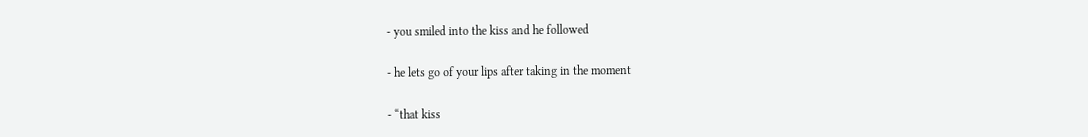- you smiled into the kiss and he followed

- he lets go of your lips after taking in the moment

- “that kiss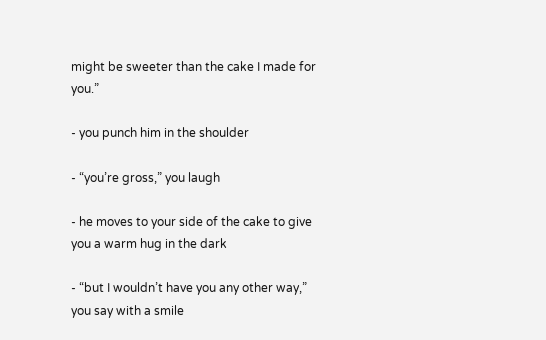might be sweeter than the cake I made for you.”

- you punch him in the shoulder

- “you’re gross,” you laugh

- he moves to your side of the cake to give you a warm hug in the dark

- “but I wouldn’t have you any other way,” you say with a smile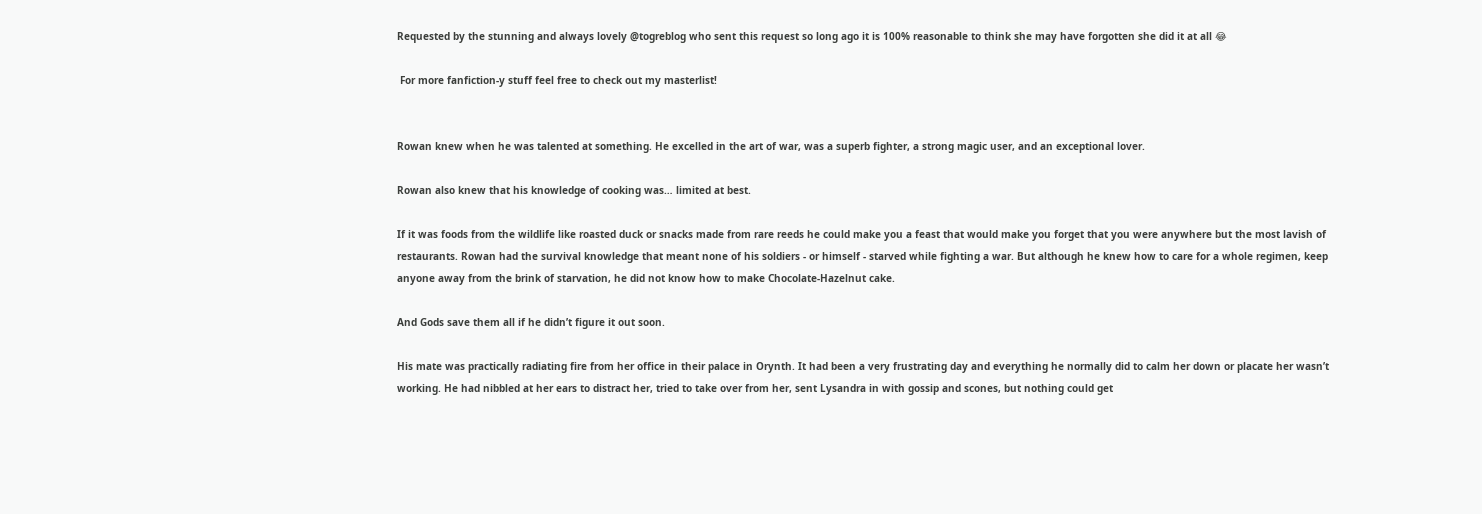Requested by the stunning and always lovely @togreblog who sent this request so long ago it is 100% reasonable to think she may have forgotten she did it at all 😂

 For more fanfiction-y stuff feel free to check out my masterlist!


Rowan knew when he was talented at something. He excelled in the art of war, was a superb fighter, a strong magic user, and an exceptional lover.

Rowan also knew that his knowledge of cooking was… limited at best.

If it was foods from the wildlife like roasted duck or snacks made from rare reeds he could make you a feast that would make you forget that you were anywhere but the most lavish of restaurants. Rowan had the survival knowledge that meant none of his soldiers - or himself - starved while fighting a war. But although he knew how to care for a whole regimen, keep anyone away from the brink of starvation, he did not know how to make Chocolate-Hazelnut cake.

And Gods save them all if he didn’t figure it out soon.

His mate was practically radiating fire from her office in their palace in Orynth. It had been a very frustrating day and everything he normally did to calm her down or placate her wasn’t working. He had nibbled at her ears to distract her, tried to take over from her, sent Lysandra in with gossip and scones, but nothing could get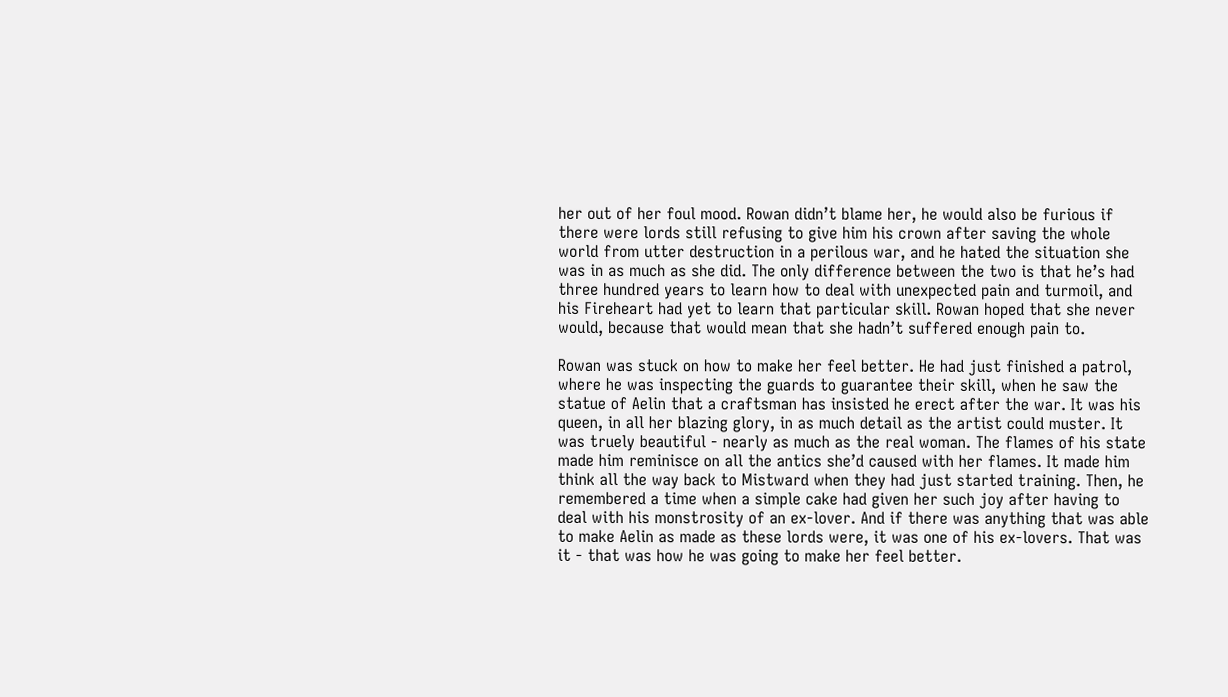her out of her foul mood. Rowan didn’t blame her, he would also be furious if there were lords still refusing to give him his crown after saving the whole world from utter destruction in a perilous war, and he hated the situation she was in as much as she did. The only difference between the two is that he’s had three hundred years to learn how to deal with unexpected pain and turmoil, and his Fireheart had yet to learn that particular skill. Rowan hoped that she never would, because that would mean that she hadn’t suffered enough pain to.

Rowan was stuck on how to make her feel better. He had just finished a patrol, where he was inspecting the guards to guarantee their skill, when he saw the statue of Aelin that a craftsman has insisted he erect after the war. It was his queen, in all her blazing glory, in as much detail as the artist could muster. It was truely beautiful - nearly as much as the real woman. The flames of his state made him reminisce on all the antics she’d caused with her flames. It made him think all the way back to Mistward when they had just started training. Then, he remembered a time when a simple cake had given her such joy after having to deal with his monstrosity of an ex-lover. And if there was anything that was able to make Aelin as made as these lords were, it was one of his ex-lovers. That was it - that was how he was going to make her feel better.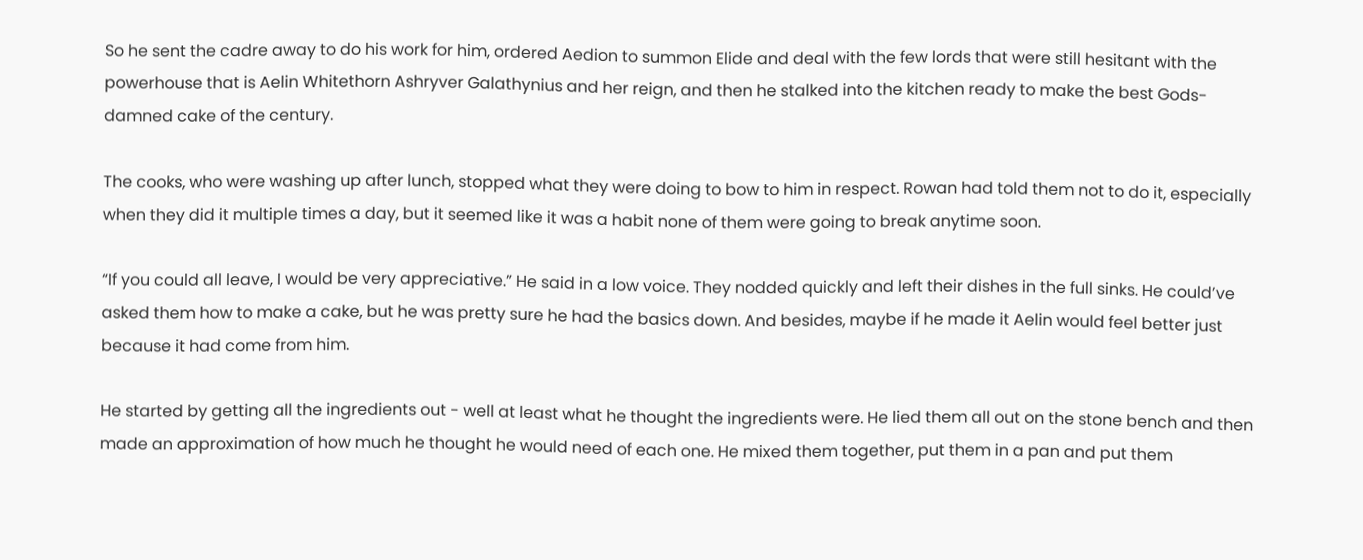So he sent the cadre away to do his work for him, ordered Aedion to summon Elide and deal with the few lords that were still hesitant with the powerhouse that is Aelin Whitethorn Ashryver Galathynius and her reign, and then he stalked into the kitchen ready to make the best Gods-damned cake of the century.

The cooks, who were washing up after lunch, stopped what they were doing to bow to him in respect. Rowan had told them not to do it, especially when they did it multiple times a day, but it seemed like it was a habit none of them were going to break anytime soon.

“If you could all leave, I would be very appreciative.” He said in a low voice. They nodded quickly and left their dishes in the full sinks. He could’ve asked them how to make a cake, but he was pretty sure he had the basics down. And besides, maybe if he made it Aelin would feel better just because it had come from him.

He started by getting all the ingredients out - well at least what he thought the ingredients were. He lied them all out on the stone bench and then made an approximation of how much he thought he would need of each one. He mixed them together, put them in a pan and put them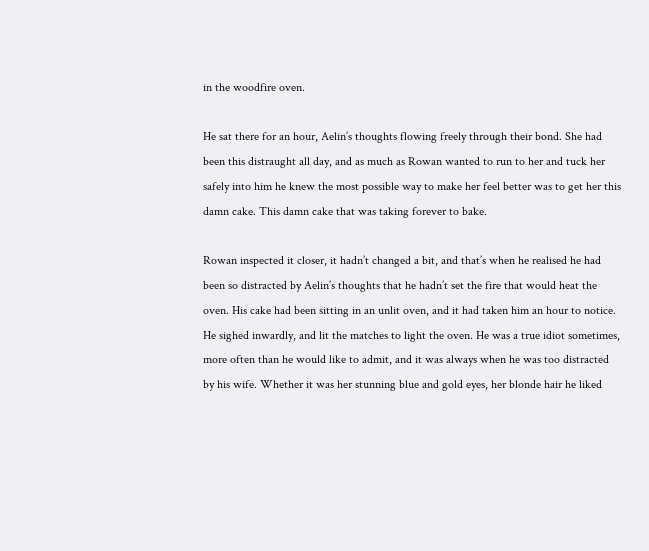in the woodfire oven.

He sat there for an hour, Aelin’s thoughts flowing freely through their bond. She had been this distraught all day, and as much as Rowan wanted to run to her and tuck her safely into him he knew the most possible way to make her feel better was to get her this damn cake. This damn cake that was taking forever to bake.

Rowan inspected it closer, it hadn’t changed a bit, and that’s when he realised he had been so distracted by Aelin’s thoughts that he hadn’t set the fire that would heat the oven. His cake had been sitting in an unlit oven, and it had taken him an hour to notice. He sighed inwardly, and lit the matches to light the oven. He was a true idiot sometimes, more often than he would like to admit, and it was always when he was too distracted by his wife. Whether it was her stunning blue and gold eyes, her blonde hair he liked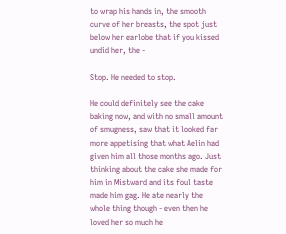to wrap his hands in, the smooth curve of her breasts, the spot just below her earlobe that if you kissed undid her, the -

Stop. He needed to stop.

He could definitely see the cake baking now, and with no small amount of smugness, saw that it looked far more appetising that what Aelin had given him all those months ago. Just thinking about the cake she made for him in Mistward and its foul taste made him gag. He ate nearly the whole thing though - even then he loved her so much he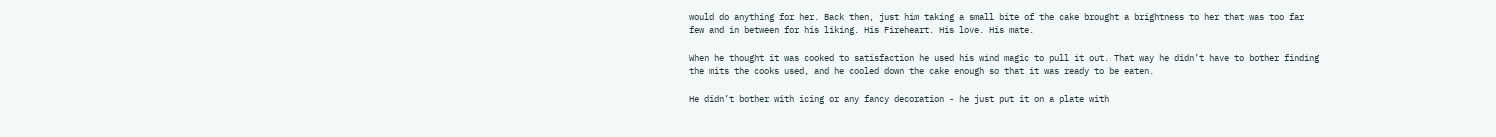would do anything for her. Back then, just him taking a small bite of the cake brought a brightness to her that was too far few and in between for his liking. His Fireheart. His love. His mate.

When he thought it was cooked to satisfaction he used his wind magic to pull it out. That way he didn’t have to bother finding the mits the cooks used, and he cooled down the cake enough so that it was ready to be eaten.

He didn’t bother with icing or any fancy decoration - he just put it on a plate with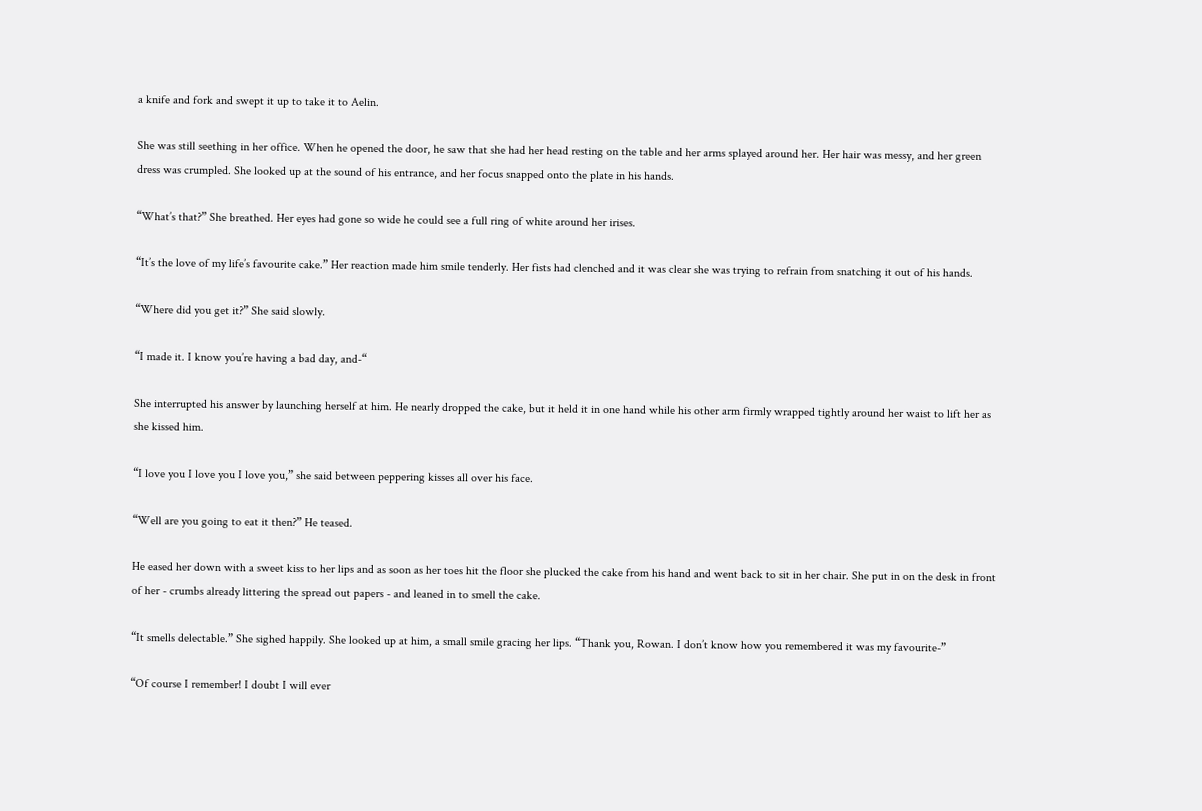a knife and fork and swept it up to take it to Aelin.

She was still seething in her office. When he opened the door, he saw that she had her head resting on the table and her arms splayed around her. Her hair was messy, and her green dress was crumpled. She looked up at the sound of his entrance, and her focus snapped onto the plate in his hands.

“What’s that?” She breathed. Her eyes had gone so wide he could see a full ring of white around her irises.

“It’s the love of my life’s favourite cake.” Her reaction made him smile tenderly. Her fists had clenched and it was clear she was trying to refrain from snatching it out of his hands.

“Where did you get it?” She said slowly.

“I made it. I know you’re having a bad day, and-“

She interrupted his answer by launching herself at him. He nearly dropped the cake, but it held it in one hand while his other arm firmly wrapped tightly around her waist to lift her as she kissed him.

“I love you I love you I love you,” she said between peppering kisses all over his face.

“Well are you going to eat it then?” He teased.

He eased her down with a sweet kiss to her lips and as soon as her toes hit the floor she plucked the cake from his hand and went back to sit in her chair. She put in on the desk in front of her - crumbs already littering the spread out papers - and leaned in to smell the cake.

“It smells delectable.” She sighed happily. She looked up at him, a small smile gracing her lips. “Thank you, Rowan. I don’t know how you remembered it was my favourite-”

“Of course I remember! I doubt I will ever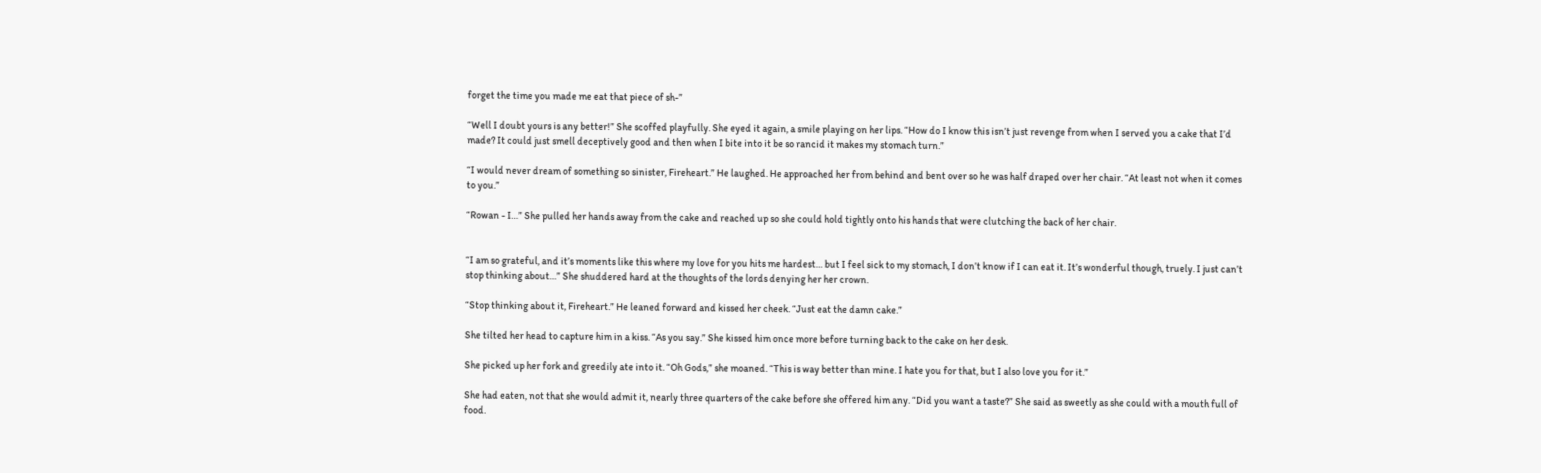forget the time you made me eat that piece of sh-”

“Well I doubt yours is any better!” She scoffed playfully. She eyed it again, a smile playing on her lips. “How do I know this isn’t just revenge from when I served you a cake that I’d made? It could just smell deceptively good and then when I bite into it be so rancid it makes my stomach turn.”

“I would never dream of something so sinister, Fireheart.” He laughed. He approached her from behind and bent over so he was half draped over her chair. “At least not when it comes to you.”

“Rowan - I…” She pulled her hands away from the cake and reached up so she could hold tightly onto his hands that were clutching the back of her chair.


“I am so grateful, and it’s moments like this where my love for you hits me hardest… but I feel sick to my stomach, I don’t know if I can eat it. It’s wonderful though, truely. I just can’t stop thinking about…” She shuddered hard at the thoughts of the lords denying her her crown.

“Stop thinking about it, Fireheart.” He leaned forward and kissed her cheek. “Just eat the damn cake.”

She tilted her head to capture him in a kiss. “As you say.” She kissed him once more before turning back to the cake on her desk.

She picked up her fork and greedily ate into it. “Oh Gods,” she moaned. “This is way better than mine. I hate you for that, but I also love you for it.”

She had eaten, not that she would admit it, nearly three quarters of the cake before she offered him any. “Did you want a taste?” She said as sweetly as she could with a mouth full of food.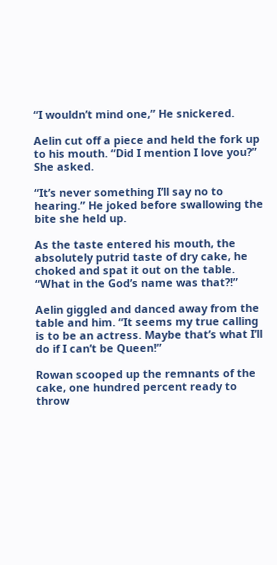“I wouldn’t mind one,” He snickered.

Aelin cut off a piece and held the fork up to his mouth. “Did I mention I love you?” She asked.

“It’s never something I’ll say no to hearing.” He joked before swallowing the bite she held up.

As the taste entered his mouth, the absolutely putrid taste of dry cake, he choked and spat it out on the table. “What in the God’s name was that?!”

Aelin giggled and danced away from the table and him. “It seems my true calling is to be an actress. Maybe that’s what I’ll do if I can’t be Queen!”

Rowan scooped up the remnants of the cake, one hundred percent ready to throw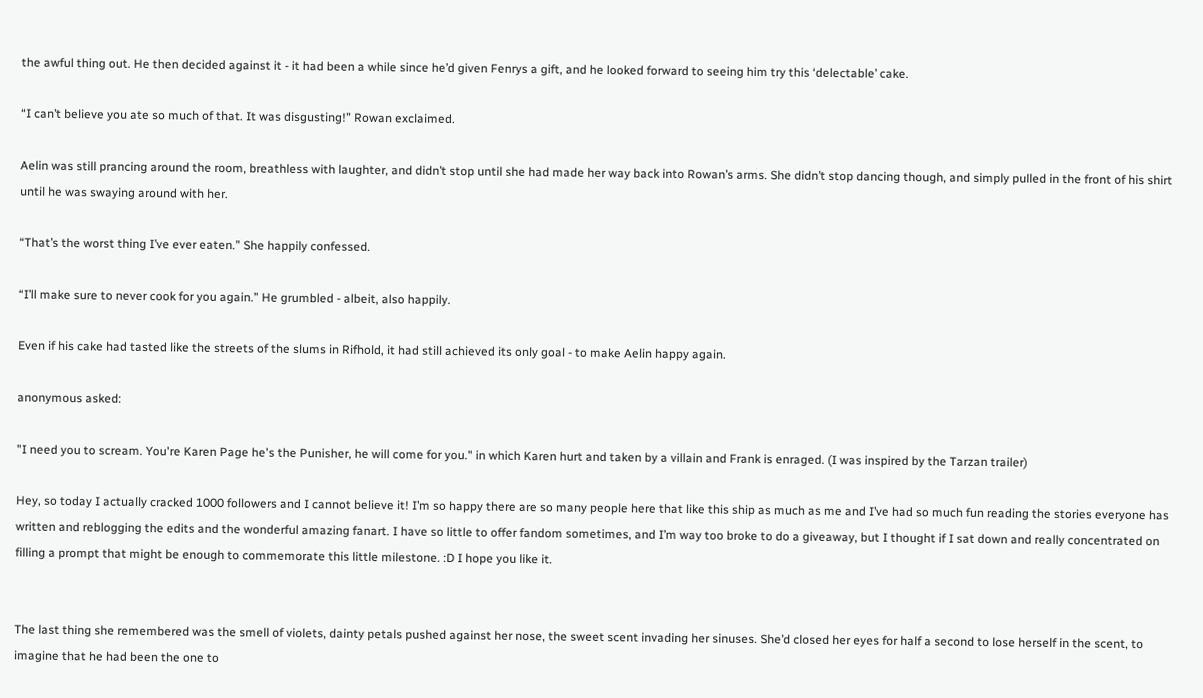the awful thing out. He then decided against it - it had been a while since he’d given Fenrys a gift, and he looked forward to seeing him try this ‘delectable’ cake.

“I can’t believe you ate so much of that. It was disgusting!” Rowan exclaimed.

Aelin was still prancing around the room, breathless with laughter, and didn’t stop until she had made her way back into Rowan’s arms. She didn’t stop dancing though, and simply pulled in the front of his shirt until he was swaying around with her.

“That’s the worst thing I’ve ever eaten.” She happily confessed.

“I’ll make sure to never cook for you again.” He grumbled - albeit, also happily.

Even if his cake had tasted like the streets of the slums in Rifhold, it had still achieved its only goal - to make Aelin happy again.

anonymous asked:

"I need you to scream. You're Karen Page he's the Punisher, he will come for you." in which Karen hurt and taken by a villain and Frank is enraged. (I was inspired by the Tarzan trailer)

Hey, so today I actually cracked 1000 followers and I cannot believe it! I’m so happy there are so many people here that like this ship as much as me and I’ve had so much fun reading the stories everyone has written and reblogging the edits and the wonderful amazing fanart. I have so little to offer fandom sometimes, and I’m way too broke to do a giveaway, but I thought if I sat down and really concentrated on filling a prompt that might be enough to commemorate this little milestone. :D I hope you like it.


The last thing she remembered was the smell of violets, dainty petals pushed against her nose, the sweet scent invading her sinuses. She’d closed her eyes for half a second to lose herself in the scent, to imagine that he had been the one to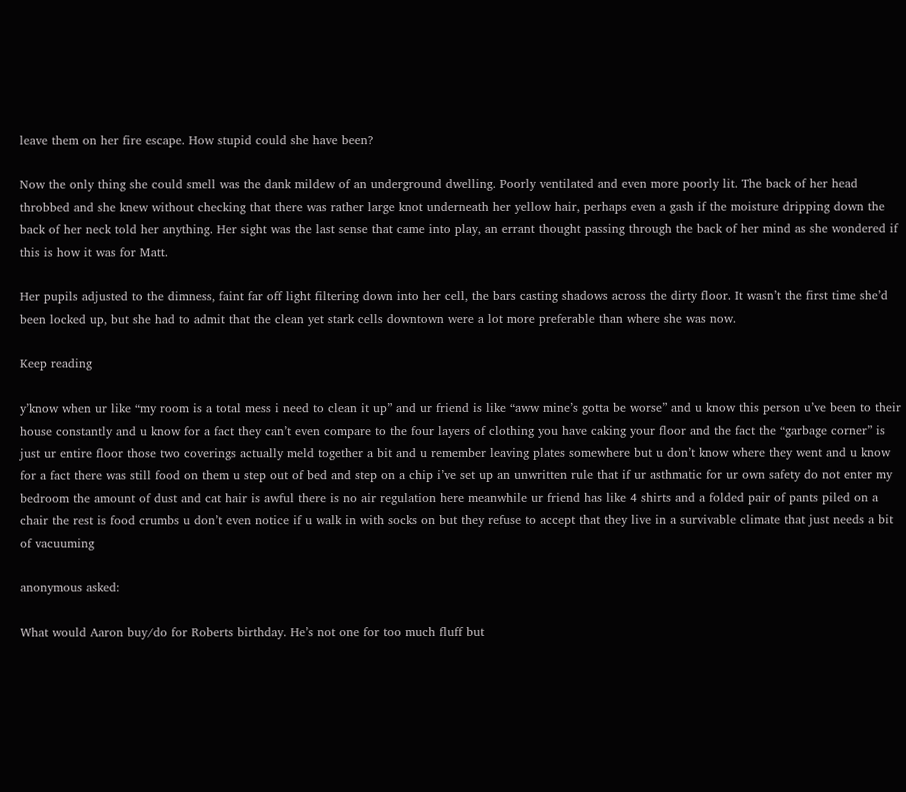leave them on her fire escape. How stupid could she have been?

Now the only thing she could smell was the dank mildew of an underground dwelling. Poorly ventilated and even more poorly lit. The back of her head throbbed and she knew without checking that there was rather large knot underneath her yellow hair, perhaps even a gash if the moisture dripping down the back of her neck told her anything. Her sight was the last sense that came into play, an errant thought passing through the back of her mind as she wondered if this is how it was for Matt.

Her pupils adjusted to the dimness, faint far off light filtering down into her cell, the bars casting shadows across the dirty floor. It wasn’t the first time she’d been locked up, but she had to admit that the clean yet stark cells downtown were a lot more preferable than where she was now.

Keep reading

y’know when ur like “my room is a total mess i need to clean it up” and ur friend is like “aww mine’s gotta be worse” and u know this person u’ve been to their house constantly and u know for a fact they can’t even compare to the four layers of clothing you have caking your floor and the fact the “garbage corner” is just ur entire floor those two coverings actually meld together a bit and u remember leaving plates somewhere but u don’t know where they went and u know for a fact there was still food on them u step out of bed and step on a chip i’ve set up an unwritten rule that if ur asthmatic for ur own safety do not enter my bedroom the amount of dust and cat hair is awful there is no air regulation here meanwhile ur friend has like 4 shirts and a folded pair of pants piled on a chair the rest is food crumbs u don’t even notice if u walk in with socks on but they refuse to accept that they live in a survivable climate that just needs a bit of vacuuming

anonymous asked:

What would Aaron buy/do for Roberts birthday. He’s not one for too much fluff but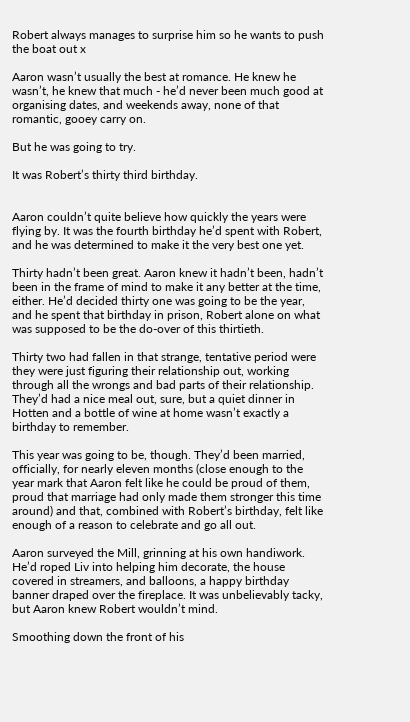Robert always manages to surprise him so he wants to push the boat out x

Aaron wasn’t usually the best at romance. He knew he wasn’t, he knew that much - he’d never been much good at organising dates, and weekends away, none of that romantic, gooey carry on.

But he was going to try.

It was Robert’s thirty third birthday.


Aaron couldn’t quite believe how quickly the years were flying by. It was the fourth birthday he’d spent with Robert, and he was determined to make it the very best one yet.

Thirty hadn’t been great. Aaron knew it hadn’t been, hadn’t been in the frame of mind to make it any better at the time, either. He’d decided thirty one was going to be the year, and he spent that birthday in prison, Robert alone on what was supposed to be the do-over of this thirtieth.

Thirty two had fallen in that strange, tentative period were they were just figuring their relationship out, working through all the wrongs and bad parts of their relationship. They’d had a nice meal out, sure, but a quiet dinner in Hotten and a bottle of wine at home wasn’t exactly a birthday to remember.

This year was going to be, though. They’d been married, officially, for nearly eleven months (close enough to the year mark that Aaron felt like he could be proud of them, proud that marriage had only made them stronger this time around) and that, combined with Robert’s birthday, felt like enough of a reason to celebrate and go all out.

Aaron surveyed the Mill, grinning at his own handiwork. He’d roped Liv into helping him decorate, the house covered in streamers, and balloons, a happy birthday banner draped over the fireplace. It was unbelievably tacky, but Aaron knew Robert wouldn’t mind.

Smoothing down the front of his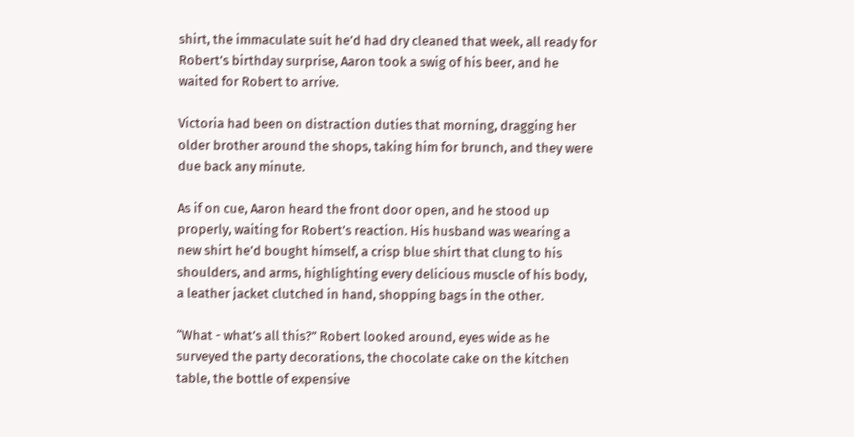shirt, the immaculate suit he’d had dry cleaned that week, all ready for Robert’s birthday surprise, Aaron took a swig of his beer, and he waited for Robert to arrive.

Victoria had been on distraction duties that morning, dragging her older brother around the shops, taking him for brunch, and they were due back any minute.

As if on cue, Aaron heard the front door open, and he stood up properly, waiting for Robert’s reaction. His husband was wearing a new shirt he’d bought himself, a crisp blue shirt that clung to his shoulders, and arms, highlighting every delicious muscle of his body, a leather jacket clutched in hand, shopping bags in the other.

“What - what’s all this?” Robert looked around, eyes wide as he surveyed the party decorations, the chocolate cake on the kitchen table, the bottle of expensive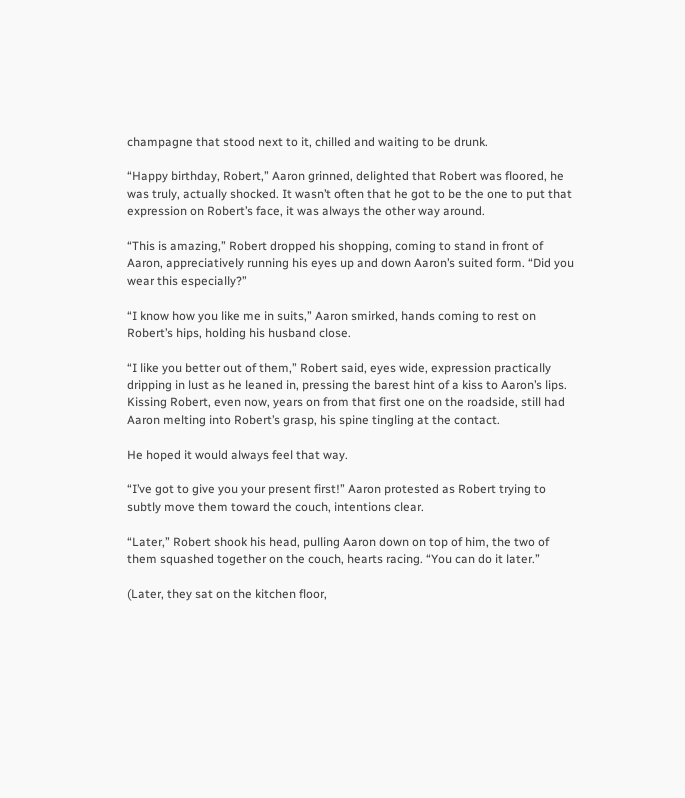champagne that stood next to it, chilled and waiting to be drunk.

“Happy birthday, Robert,” Aaron grinned, delighted that Robert was floored, he was truly, actually shocked. It wasn’t often that he got to be the one to put that expression on Robert’s face, it was always the other way around.

“This is amazing,” Robert dropped his shopping, coming to stand in front of Aaron, appreciatively running his eyes up and down Aaron’s suited form. “Did you wear this especially?”

“I know how you like me in suits,” Aaron smirked, hands coming to rest on Robert’s hips, holding his husband close.

“I like you better out of them,” Robert said, eyes wide, expression practically dripping in lust as he leaned in, pressing the barest hint of a kiss to Aaron’s lips. Kissing Robert, even now, years on from that first one on the roadside, still had Aaron melting into Robert’s grasp, his spine tingling at the contact.

He hoped it would always feel that way.

“I’ve got to give you your present first!” Aaron protested as Robert trying to subtly move them toward the couch, intentions clear.

“Later,” Robert shook his head, pulling Aaron down on top of him, the two of them squashed together on the couch, hearts racing. “You can do it later.”

(Later, they sat on the kitchen floor,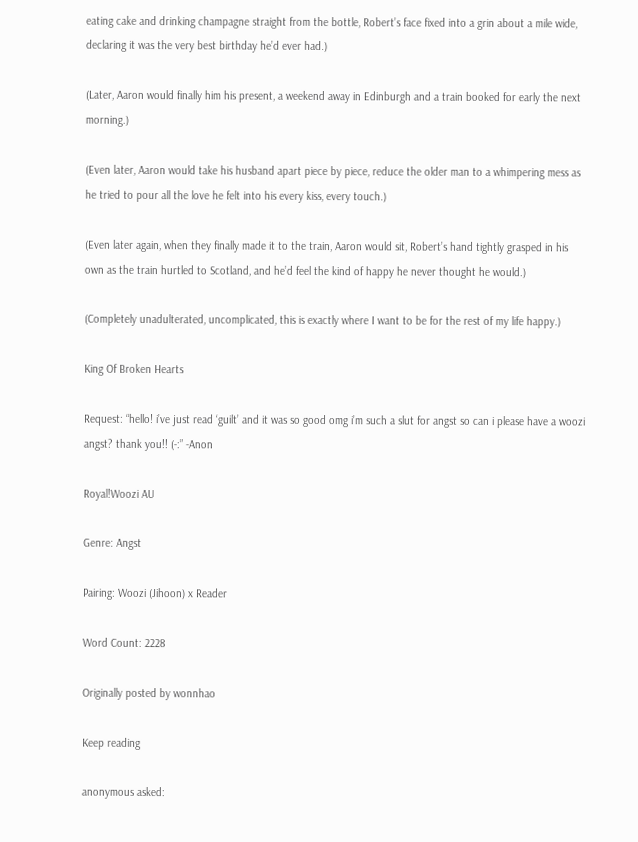eating cake and drinking champagne straight from the bottle, Robert’s face fixed into a grin about a mile wide, declaring it was the very best birthday he’d ever had.)

(Later, Aaron would finally him his present, a weekend away in Edinburgh and a train booked for early the next morning.)

(Even later, Aaron would take his husband apart piece by piece, reduce the older man to a whimpering mess as he tried to pour all the love he felt into his every kiss, every touch.)

(Even later again, when they finally made it to the train, Aaron would sit, Robert’s hand tightly grasped in his own as the train hurtled to Scotland, and he’d feel the kind of happy he never thought he would.)

(Completely unadulterated, uncomplicated, this is exactly where I want to be for the rest of my life happy.)

King Of Broken Hearts

Request: “hello! i’ve just read ‘guilt’ and it was so good omg i’m such a slut for angst so can i please have a woozi angst? thank you!! (-:” -Anon

Royal!Woozi AU

Genre: Angst

Pairing: Woozi (Jihoon) x Reader

Word Count: 2228

Originally posted by wonnhao

Keep reading

anonymous asked: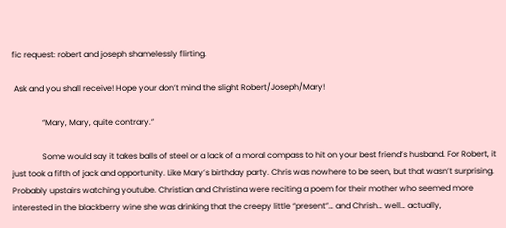fic request: robert and joseph shamelessly flirting.

 Ask and you shall receive! Hope your don’t mind the slight Robert/Joseph/Mary!

               “Mary, Mary, quite contrary.”

               Some would say it takes balls of steel or a lack of a moral compass to hit on your best friend’s husband. For Robert, it just took a fifth of jack and opportunity. Like Mary’s birthday party. Chris was nowhere to be seen, but that wasn’t surprising. Probably upstairs watching youtube. Christian and Christina were reciting a poem for their mother who seemed more interested in the blackberry wine she was drinking that the creepy little “present”… and Chrish… well… actually,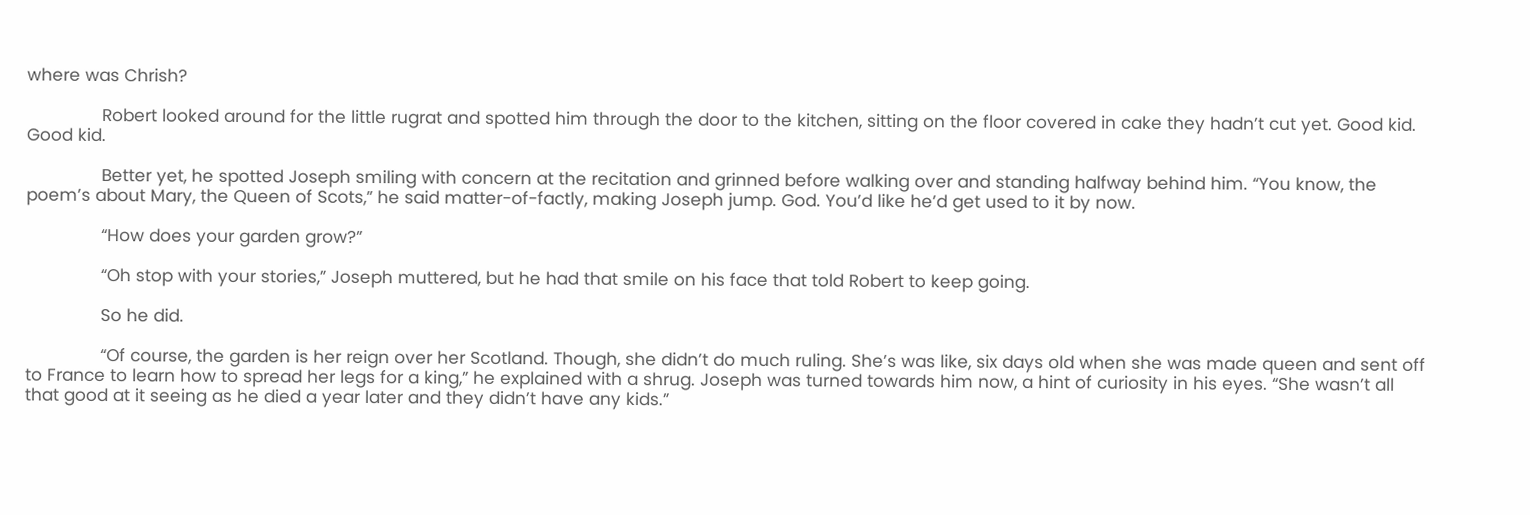where was Chrish?

               Robert looked around for the little rugrat and spotted him through the door to the kitchen, sitting on the floor covered in cake they hadn’t cut yet. Good kid. Good kid.

               Better yet, he spotted Joseph smiling with concern at the recitation and grinned before walking over and standing halfway behind him. “You know, the poem’s about Mary, the Queen of Scots,” he said matter-of-factly, making Joseph jump. God. You’d like he’d get used to it by now.

               “How does your garden grow?”

               “Oh stop with your stories,” Joseph muttered, but he had that smile on his face that told Robert to keep going.

               So he did.

               “Of course, the garden is her reign over her Scotland. Though, she didn’t do much ruling. She’s was like, six days old when she was made queen and sent off to France to learn how to spread her legs for a king,” he explained with a shrug. Joseph was turned towards him now, a hint of curiosity in his eyes. “She wasn’t all that good at it seeing as he died a year later and they didn’t have any kids.”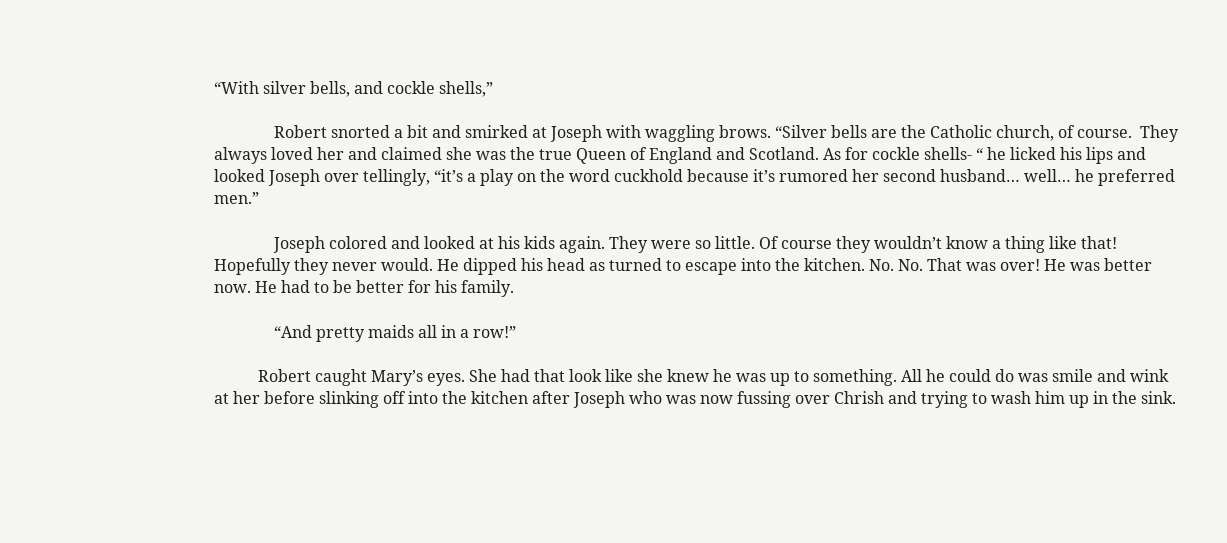“With silver bells, and cockle shells,”

               Robert snorted a bit and smirked at Joseph with waggling brows. “Silver bells are the Catholic church, of course.  They always loved her and claimed she was the true Queen of England and Scotland. As for cockle shells- “ he licked his lips and looked Joseph over tellingly, “it’s a play on the word cuckhold because it’s rumored her second husband… well… he preferred men.”

               Joseph colored and looked at his kids again. They were so little. Of course they wouldn’t know a thing like that! Hopefully they never would. He dipped his head as turned to escape into the kitchen. No. No. That was over! He was better now. He had to be better for his family.

               “And pretty maids all in a row!”

           Robert caught Mary’s eyes. She had that look like she knew he was up to something. All he could do was smile and wink at her before slinking off into the kitchen after Joseph who was now fussing over Chrish and trying to wash him up in the sink.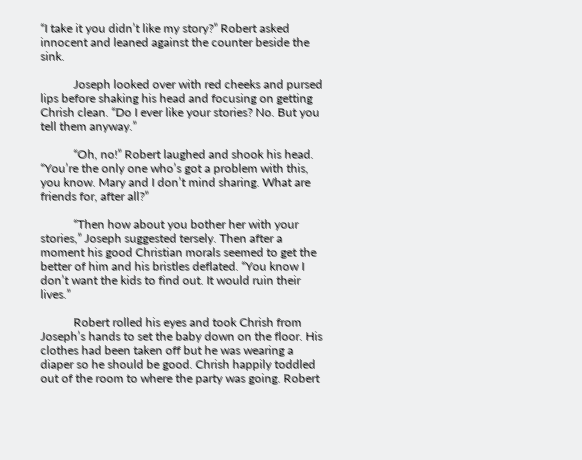“I take it you didn’t like my story?” Robert asked innocent and leaned against the counter beside the sink.

           Joseph looked over with red cheeks and pursed lips before shaking his head and focusing on getting Chrish clean. “Do I ever like your stories? No. But you tell them anyway.”

           “Oh, no!” Robert laughed and shook his head. “You’re the only one who’s got a problem with this, you know. Mary and I don’t mind sharing. What are friends for, after all?”

           “Then how about you bother her with your stories,” Joseph suggested tersely. Then after a moment his good Christian morals seemed to get the better of him and his bristles deflated. “You know I don’t want the kids to find out. It would ruin their lives.”

           Robert rolled his eyes and took Chrish from Joseph’s hands to set the baby down on the floor. His clothes had been taken off but he was wearing a diaper so he should be good. Chrish happily toddled out of the room to where the party was going. Robert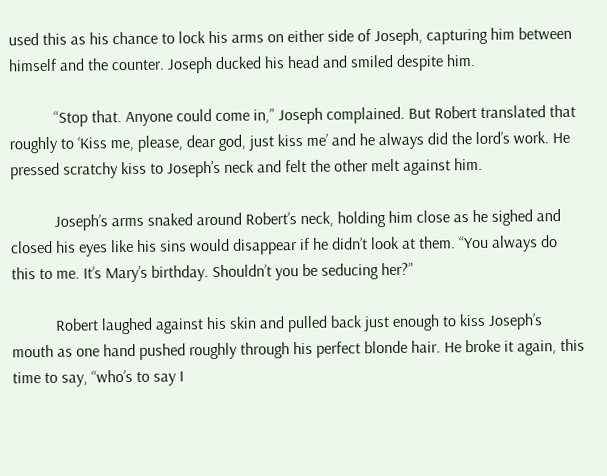used this as his chance to lock his arms on either side of Joseph, capturing him between himself and the counter. Joseph ducked his head and smiled despite him.

           “Stop that. Anyone could come in,” Joseph complained. But Robert translated that roughly to ‘Kiss me, please, dear god, just kiss me’ and he always did the lord’s work. He pressed scratchy kiss to Joseph’s neck and felt the other melt against him.

           Joseph’s arms snaked around Robert’s neck, holding him close as he sighed and closed his eyes like his sins would disappear if he didn’t look at them. “You always do this to me. It’s Mary’s birthday. Shouldn’t you be seducing her?”

           Robert laughed against his skin and pulled back just enough to kiss Joseph’s mouth as one hand pushed roughly through his perfect blonde hair. He broke it again, this time to say, “who’s to say I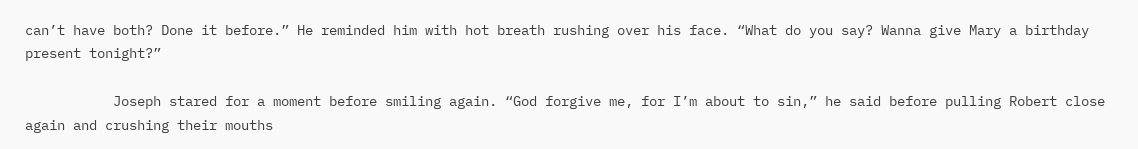can’t have both? Done it before.” He reminded him with hot breath rushing over his face. “What do you say? Wanna give Mary a birthday present tonight?”

           Joseph stared for a moment before smiling again. “God forgive me, for I’m about to sin,” he said before pulling Robert close again and crushing their mouths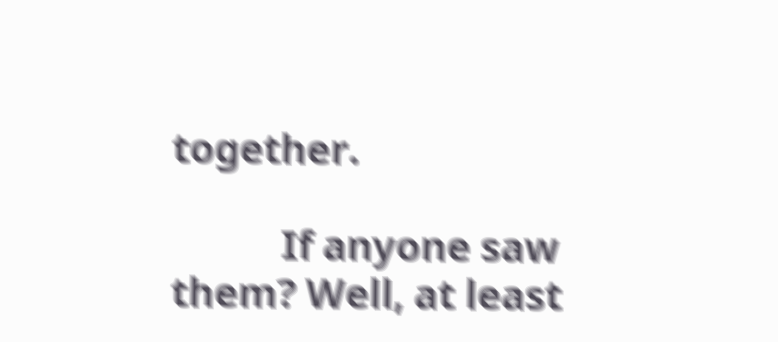together.

           If anyone saw them? Well, at least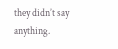they didn’t say anything.